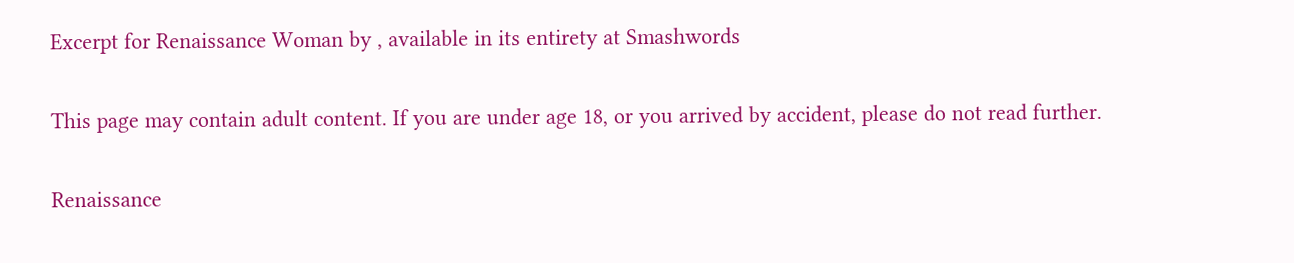Excerpt for Renaissance Woman by , available in its entirety at Smashwords

This page may contain adult content. If you are under age 18, or you arrived by accident, please do not read further.

Renaissance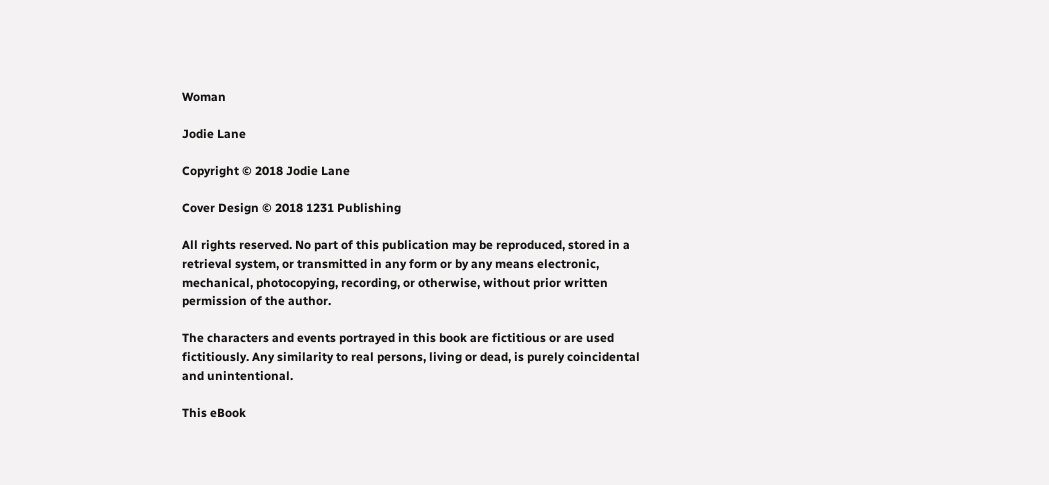Woman

Jodie Lane

Copyright © 2018 Jodie Lane

Cover Design © 2018 1231 Publishing

All rights reserved. No part of this publication may be reproduced, stored in a retrieval system, or transmitted in any form or by any means electronic, mechanical, photocopying, recording, or otherwise, without prior written permission of the author.

The characters and events portrayed in this book are fictitious or are used fictitiously. Any similarity to real persons, living or dead, is purely coincidental and unintentional.

This eBook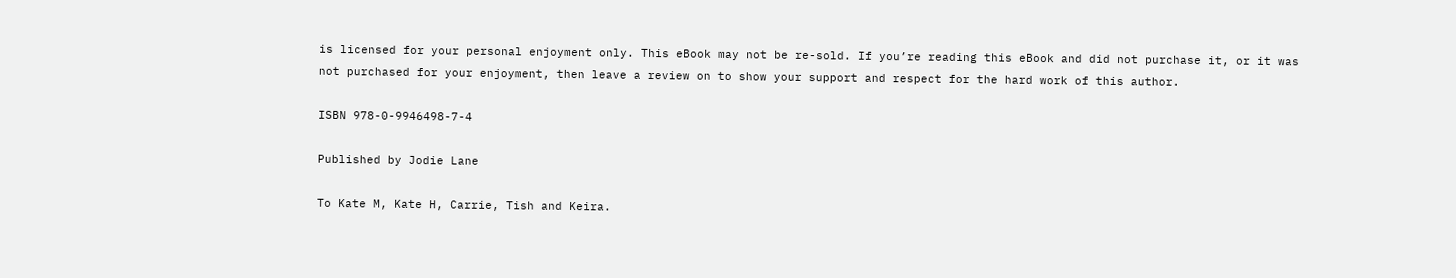is licensed for your personal enjoyment only. This eBook may not be re-sold. If you’re reading this eBook and did not purchase it, or it was not purchased for your enjoyment, then leave a review on to show your support and respect for the hard work of this author.

ISBN 978-0-9946498-7-4

Published by Jodie Lane

To Kate M, Kate H, Carrie, Tish and Keira.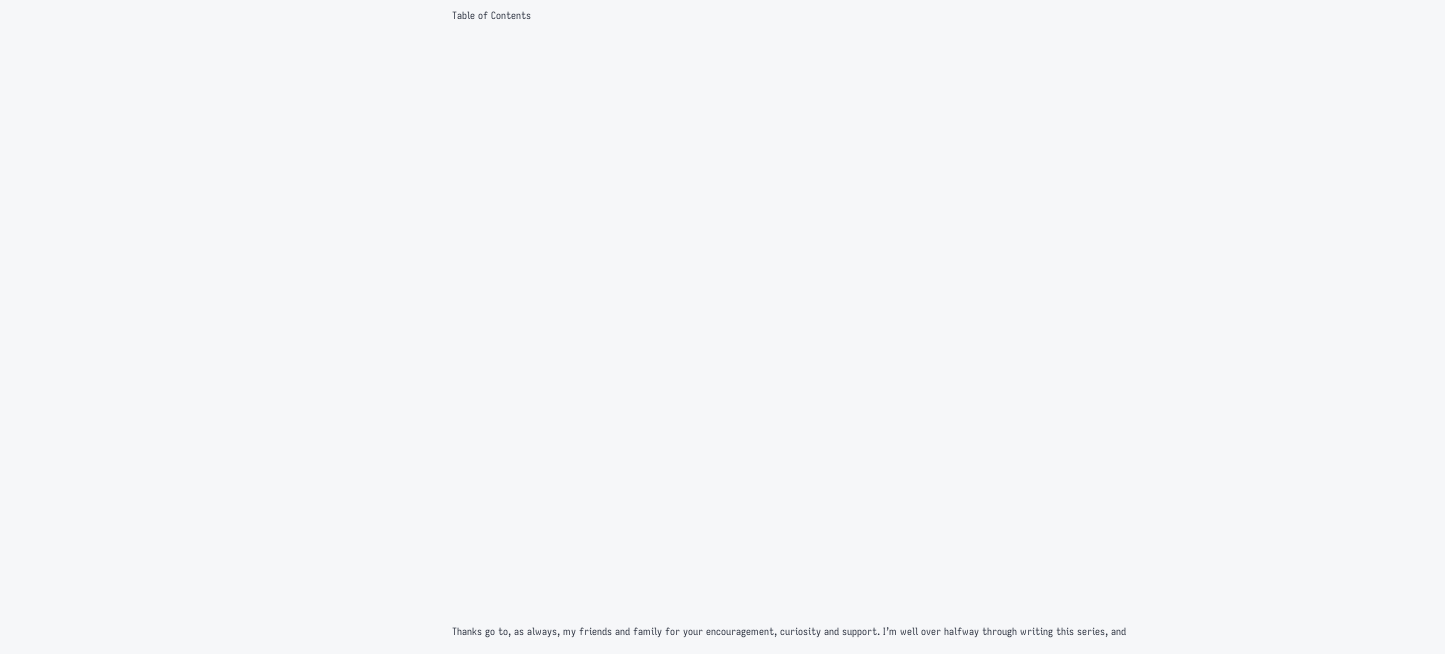Table of Contents











































Thanks go to, as always, my friends and family for your encouragement, curiosity and support. I’m well over halfway through writing this series, and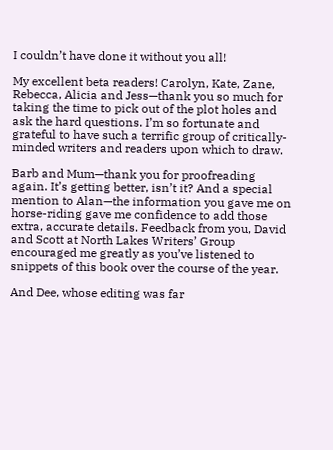I couldn’t have done it without you all!

My excellent beta readers! Carolyn, Kate, Zane, Rebecca, Alicia and Jess—thank you so much for taking the time to pick out of the plot holes and ask the hard questions. I’m so fortunate and grateful to have such a terrific group of critically-minded writers and readers upon which to draw.

Barb and Mum—thank you for proofreading again. It’s getting better, isn’t it? And a special mention to Alan—the information you gave me on horse-riding gave me confidence to add those extra, accurate details. Feedback from you, David and Scott at North Lakes Writers’ Group encouraged me greatly as you’ve listened to snippets of this book over the course of the year.

And Dee, whose editing was far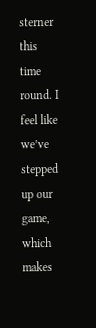sterner this time round. I feel like we’ve stepped up our game, which makes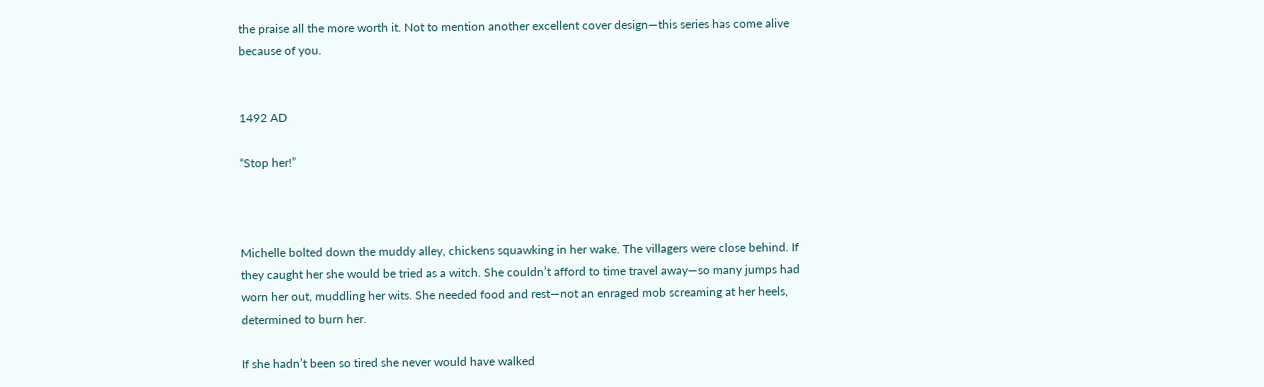the praise all the more worth it. Not to mention another excellent cover design—this series has come alive because of you.


1492 AD

“Stop her!”



Michelle bolted down the muddy alley, chickens squawking in her wake. The villagers were close behind. If they caught her she would be tried as a witch. She couldn’t afford to time travel away—so many jumps had worn her out, muddling her wits. She needed food and rest—not an enraged mob screaming at her heels, determined to burn her.

If she hadn’t been so tired she never would have walked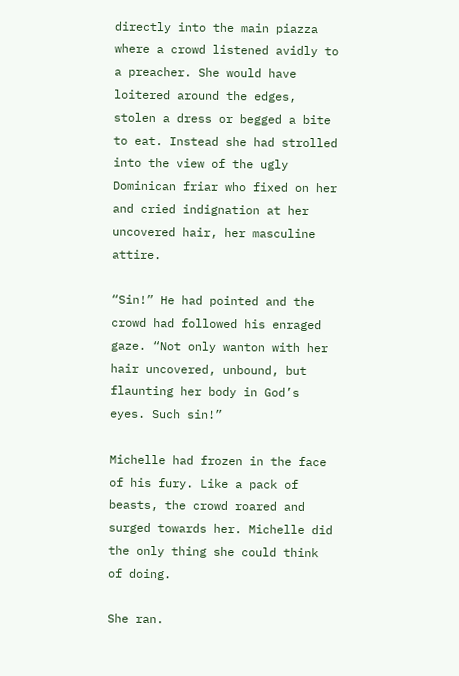directly into the main piazza where a crowd listened avidly to a preacher. She would have loitered around the edges, stolen a dress or begged a bite to eat. Instead she had strolled into the view of the ugly Dominican friar who fixed on her and cried indignation at her uncovered hair, her masculine attire.

“Sin!” He had pointed and the crowd had followed his enraged gaze. “Not only wanton with her hair uncovered, unbound, but flaunting her body in God’s eyes. Such sin!”

Michelle had frozen in the face of his fury. Like a pack of beasts, the crowd roared and surged towards her. Michelle did the only thing she could think of doing.

She ran.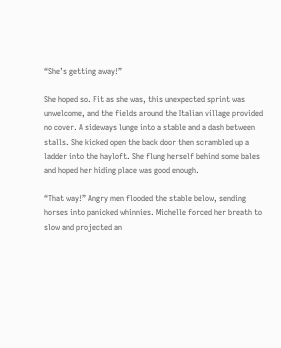“She’s getting away!”

She hoped so. Fit as she was, this unexpected sprint was unwelcome, and the fields around the Italian village provided no cover. A sideways lunge into a stable and a dash between stalls. She kicked open the back door then scrambled up a ladder into the hayloft. She flung herself behind some bales and hoped her hiding place was good enough.

“That way!” Angry men flooded the stable below, sending horses into panicked whinnies. Michelle forced her breath to slow and projected an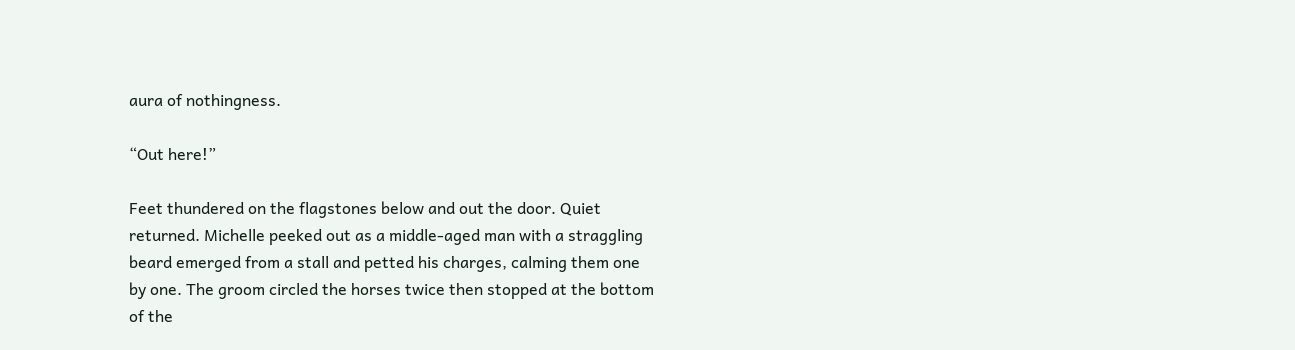aura of nothingness.

“Out here!”

Feet thundered on the flagstones below and out the door. Quiet returned. Michelle peeked out as a middle-aged man with a straggling beard emerged from a stall and petted his charges, calming them one by one. The groom circled the horses twice then stopped at the bottom of the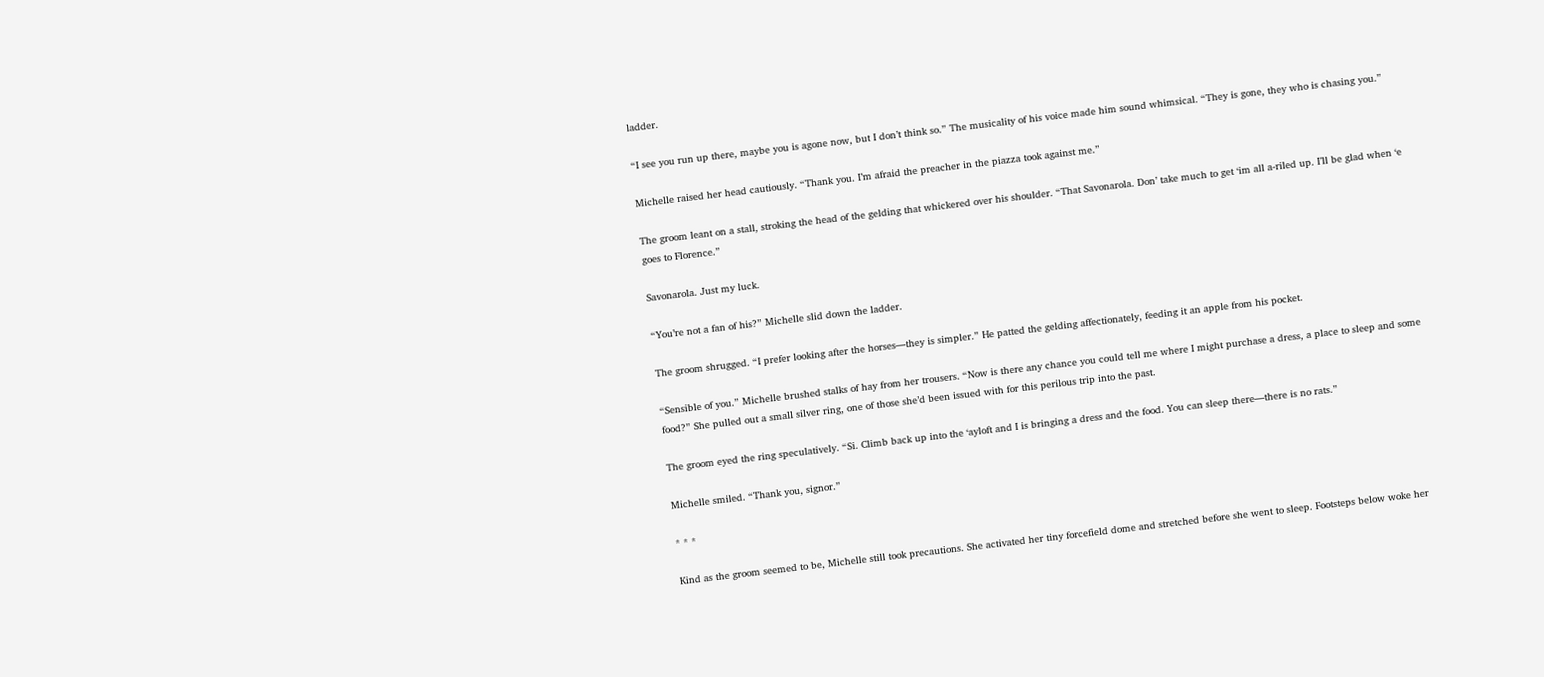ladder.

“I see you run up there, maybe you is agone now, but I don’t think so.” The musicality of his voice made him sound whimsical. “They is gone, they who is chasing you.”

Michelle raised her head cautiously. “Thank you. I’m afraid the preacher in the piazza took against me.”

The groom leant on a stall, stroking the head of the gelding that whickered over his shoulder. “That Savonarola. Don’ take much to get ‘im all a-riled up. I’ll be glad when ‘e goes to Florence.”

Savonarola. Just my luck.

“You’re not a fan of his?” Michelle slid down the ladder.

The groom shrugged. “I prefer looking after the horses—they is simpler.” He patted the gelding affectionately, feeding it an apple from his pocket.

“Sensible of you.” Michelle brushed stalks of hay from her trousers. “Now is there any chance you could tell me where I might purchase a dress, a place to sleep and some food?” She pulled out a small silver ring, one of those she’d been issued with for this perilous trip into the past.

The groom eyed the ring speculatively. “Si. Climb back up into the ‘ayloft and I is bringing a dress and the food. You can sleep there—there is no rats.”

Michelle smiled. “Thank you, signor.”

* * *

Kind as the groom seemed to be, Michelle still took precautions. She activated her tiny forcefield dome and stretched before she went to sleep. Footsteps below woke her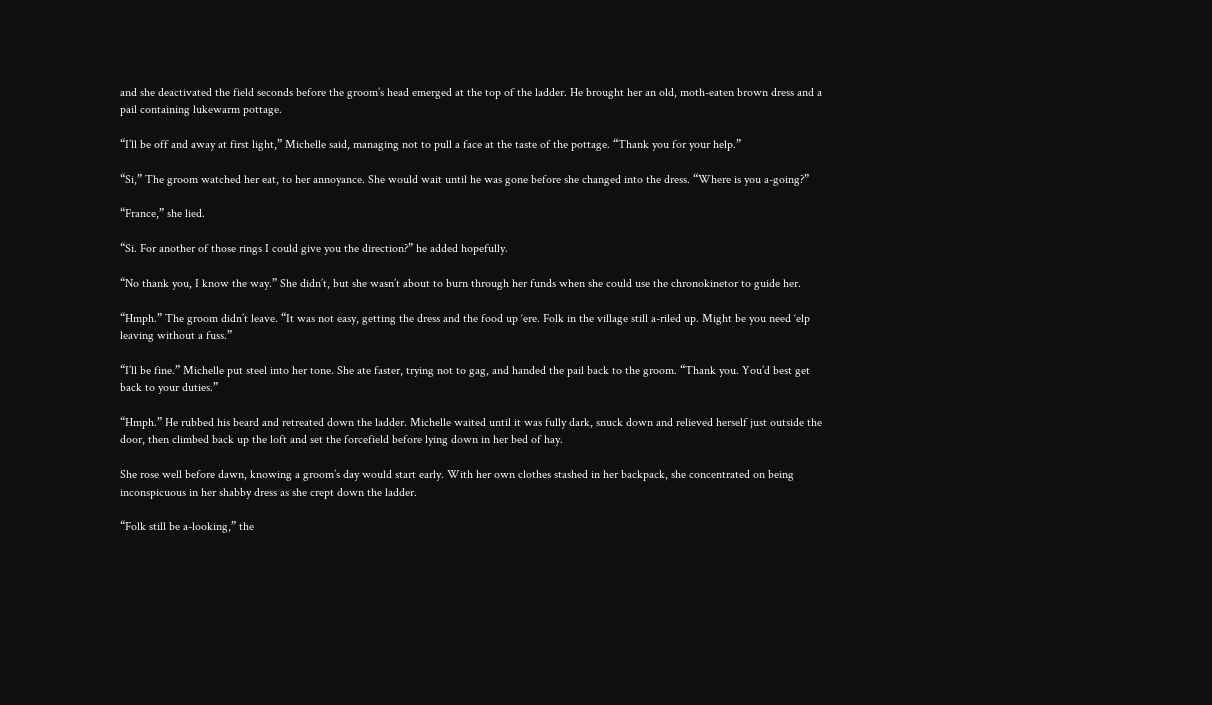and she deactivated the field seconds before the groom’s head emerged at the top of the ladder. He brought her an old, moth-eaten brown dress and a pail containing lukewarm pottage.

“I’ll be off and away at first light,” Michelle said, managing not to pull a face at the taste of the pottage. “Thank you for your help.”

“Si,” The groom watched her eat, to her annoyance. She would wait until he was gone before she changed into the dress. “Where is you a-going?”

“France,” she lied.

“Si. For another of those rings I could give you the direction?” he added hopefully.

“No thank you, I know the way.” She didn’t, but she wasn’t about to burn through her funds when she could use the chronokinetor to guide her.

“Hmph.” The groom didn’t leave. “It was not easy, getting the dress and the food up ‘ere. Folk in the village still a-riled up. Might be you need ‘elp leaving without a fuss.”

“I’ll be fine.” Michelle put steel into her tone. She ate faster, trying not to gag, and handed the pail back to the groom. “Thank you. You’d best get back to your duties.”

“Hmph.” He rubbed his beard and retreated down the ladder. Michelle waited until it was fully dark, snuck down and relieved herself just outside the door, then climbed back up the loft and set the forcefield before lying down in her bed of hay.

She rose well before dawn, knowing a groom’s day would start early. With her own clothes stashed in her backpack, she concentrated on being inconspicuous in her shabby dress as she crept down the ladder.

“Folk still be a-looking,” the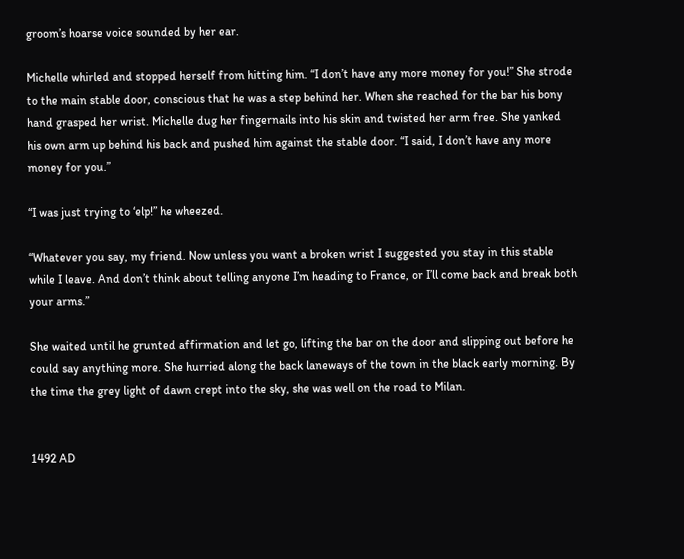groom’s hoarse voice sounded by her ear.

Michelle whirled and stopped herself from hitting him. “I don’t have any more money for you!” She strode to the main stable door, conscious that he was a step behind her. When she reached for the bar his bony hand grasped her wrist. Michelle dug her fingernails into his skin and twisted her arm free. She yanked his own arm up behind his back and pushed him against the stable door. “I said, I don’t have any more money for you.”

“I was just trying to ‘elp!” he wheezed.

“Whatever you say, my friend. Now unless you want a broken wrist I suggested you stay in this stable while I leave. And don’t think about telling anyone I’m heading to France, or I’ll come back and break both your arms.”

She waited until he grunted affirmation and let go, lifting the bar on the door and slipping out before he could say anything more. She hurried along the back laneways of the town in the black early morning. By the time the grey light of dawn crept into the sky, she was well on the road to Milan.


1492 AD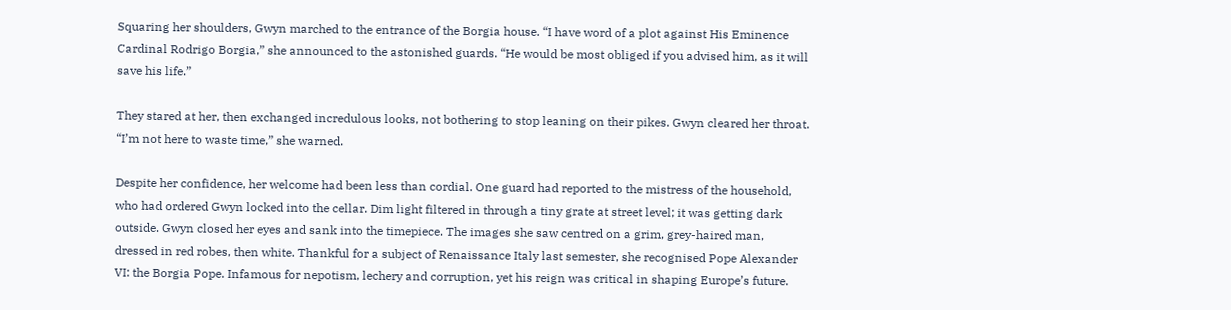Squaring her shoulders, Gwyn marched to the entrance of the Borgia house. “I have word of a plot against His Eminence Cardinal Rodrigo Borgia,” she announced to the astonished guards. “He would be most obliged if you advised him, as it will save his life.”

They stared at her, then exchanged incredulous looks, not bothering to stop leaning on their pikes. Gwyn cleared her throat. “I’m not here to waste time,” she warned.

Despite her confidence, her welcome had been less than cordial. One guard had reported to the mistress of the household, who had ordered Gwyn locked into the cellar. Dim light filtered in through a tiny grate at street level; it was getting dark outside. Gwyn closed her eyes and sank into the timepiece. The images she saw centred on a grim, grey-haired man, dressed in red robes, then white. Thankful for a subject of Renaissance Italy last semester, she recognised Pope Alexander VI: the Borgia Pope. Infamous for nepotism, lechery and corruption, yet his reign was critical in shaping Europe’s future.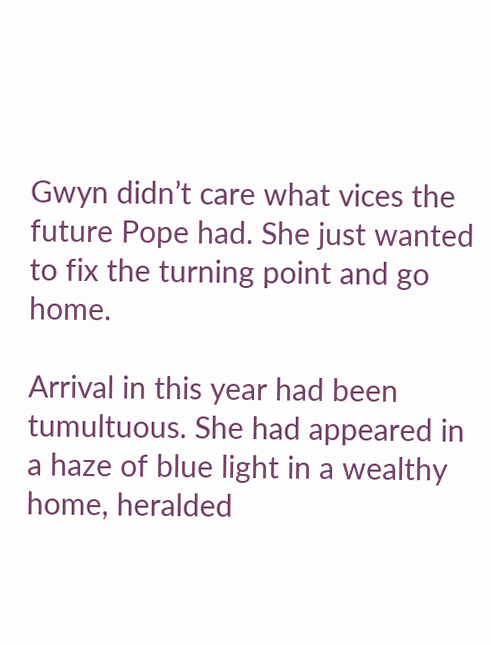Gwyn didn’t care what vices the future Pope had. She just wanted to fix the turning point and go home.

Arrival in this year had been tumultuous. She had appeared in a haze of blue light in a wealthy home, heralded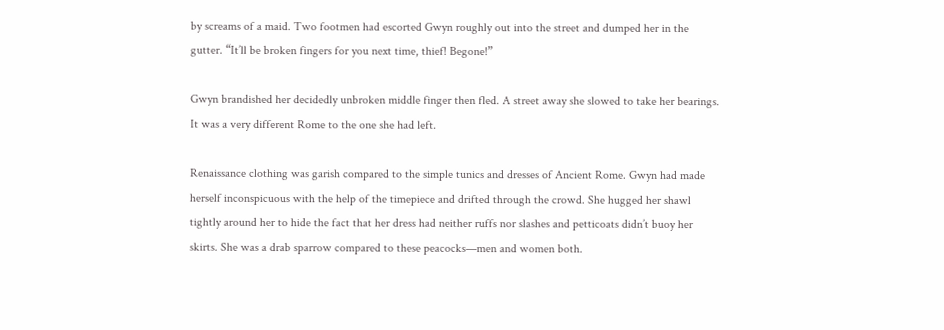by screams of a maid. Two footmen had escorted Gwyn roughly out into the street and dumped her in the gutter. “It’ll be broken fingers for you next time, thief! Begone!”

Gwyn brandished her decidedly unbroken middle finger then fled. A street away she slowed to take her bearings. It was a very different Rome to the one she had left.

Renaissance clothing was garish compared to the simple tunics and dresses of Ancient Rome. Gwyn had made herself inconspicuous with the help of the timepiece and drifted through the crowd. She hugged her shawl tightly around her to hide the fact that her dress had neither ruffs nor slashes and petticoats didn’t buoy her skirts. She was a drab sparrow compared to these peacocks—men and women both.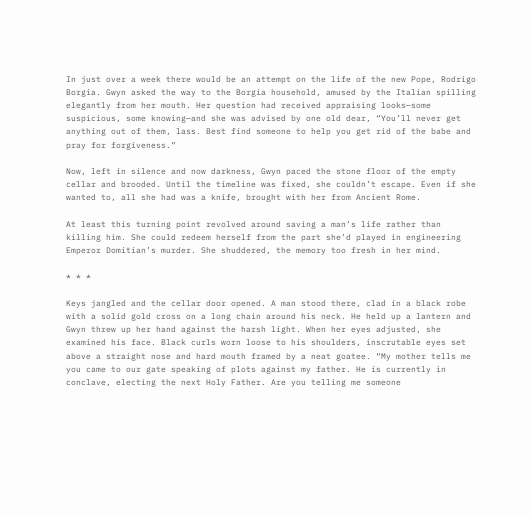In just over a week there would be an attempt on the life of the new Pope, Rodrigo Borgia. Gwyn asked the way to the Borgia household, amused by the Italian spilling elegantly from her mouth. Her question had received appraising looks—some suspicious, some knowing—and she was advised by one old dear, “You’ll never get anything out of them, lass. Best find someone to help you get rid of the babe and pray for forgiveness.”

Now, left in silence and now darkness, Gwyn paced the stone floor of the empty cellar and brooded. Until the timeline was fixed, she couldn’t escape. Even if she wanted to, all she had was a knife, brought with her from Ancient Rome.

At least this turning point revolved around saving a man’s life rather than killing him. She could redeem herself from the part she’d played in engineering Emperor Domitian’s murder. She shuddered, the memory too fresh in her mind.

* * *

Keys jangled and the cellar door opened. A man stood there, clad in a black robe with a solid gold cross on a long chain around his neck. He held up a lantern and Gwyn threw up her hand against the harsh light. When her eyes adjusted, she examined his face. Black curls worn loose to his shoulders, inscrutable eyes set above a straight nose and hard mouth framed by a neat goatee. “My mother tells me you came to our gate speaking of plots against my father. He is currently in conclave, electing the next Holy Father. Are you telling me someone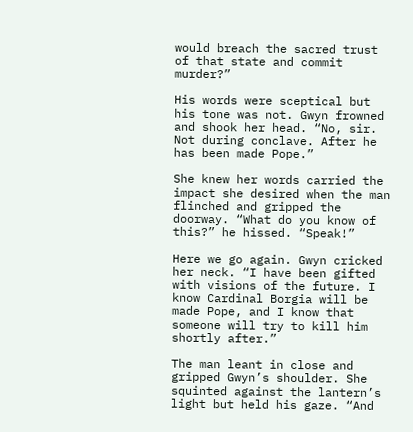would breach the sacred trust of that state and commit murder?”

His words were sceptical but his tone was not. Gwyn frowned and shook her head. “No, sir. Not during conclave. After he has been made Pope.”

She knew her words carried the impact she desired when the man flinched and gripped the doorway. “What do you know of this?” he hissed. “Speak!”

Here we go again. Gwyn cricked her neck. “I have been gifted with visions of the future. I know Cardinal Borgia will be made Pope, and I know that someone will try to kill him shortly after.”

The man leant in close and gripped Gwyn’s shoulder. She squinted against the lantern’s light but held his gaze. “And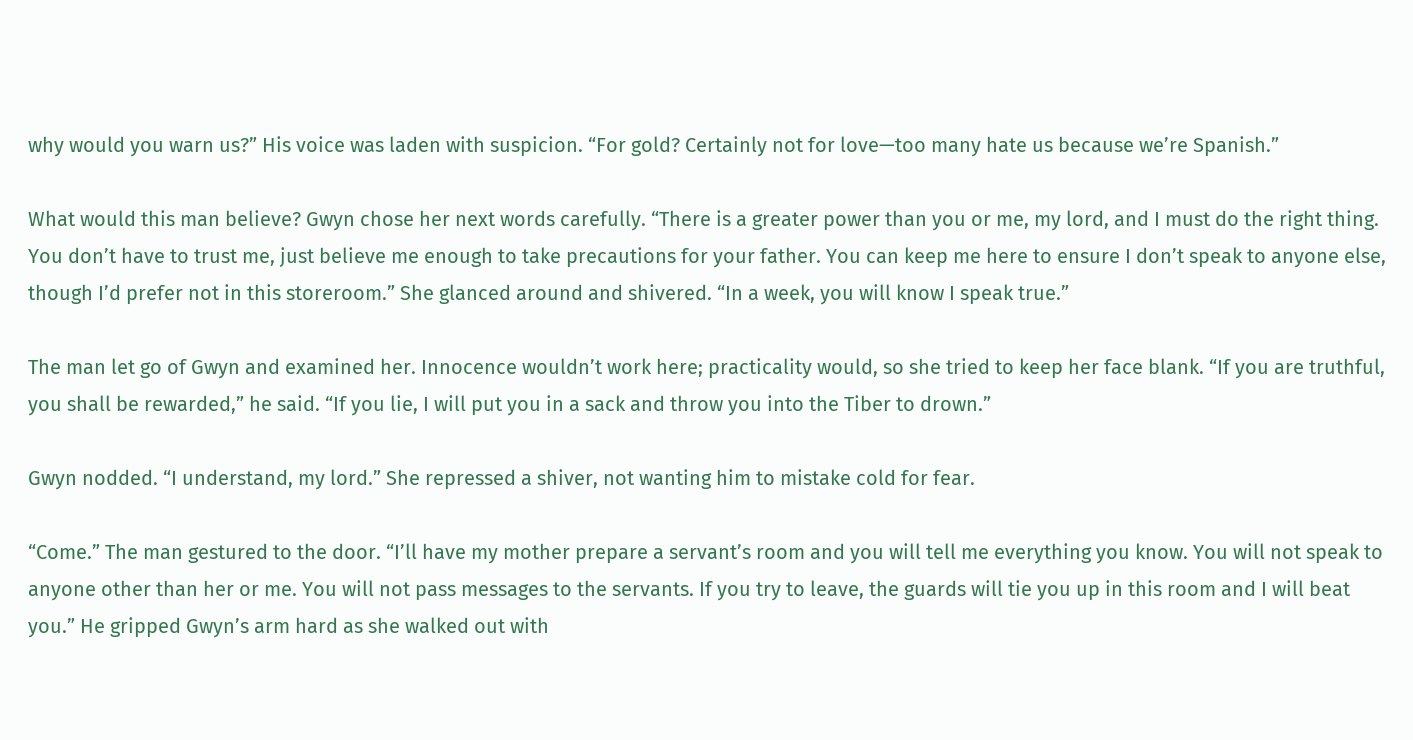why would you warn us?” His voice was laden with suspicion. “For gold? Certainly not for love—too many hate us because we’re Spanish.”

What would this man believe? Gwyn chose her next words carefully. “There is a greater power than you or me, my lord, and I must do the right thing. You don’t have to trust me, just believe me enough to take precautions for your father. You can keep me here to ensure I don’t speak to anyone else, though I’d prefer not in this storeroom.” She glanced around and shivered. “In a week, you will know I speak true.”

The man let go of Gwyn and examined her. Innocence wouldn’t work here; practicality would, so she tried to keep her face blank. “If you are truthful, you shall be rewarded,” he said. “If you lie, I will put you in a sack and throw you into the Tiber to drown.”

Gwyn nodded. “I understand, my lord.” She repressed a shiver, not wanting him to mistake cold for fear.

“Come.” The man gestured to the door. “I’ll have my mother prepare a servant’s room and you will tell me everything you know. You will not speak to anyone other than her or me. You will not pass messages to the servants. If you try to leave, the guards will tie you up in this room and I will beat you.” He gripped Gwyn’s arm hard as she walked out with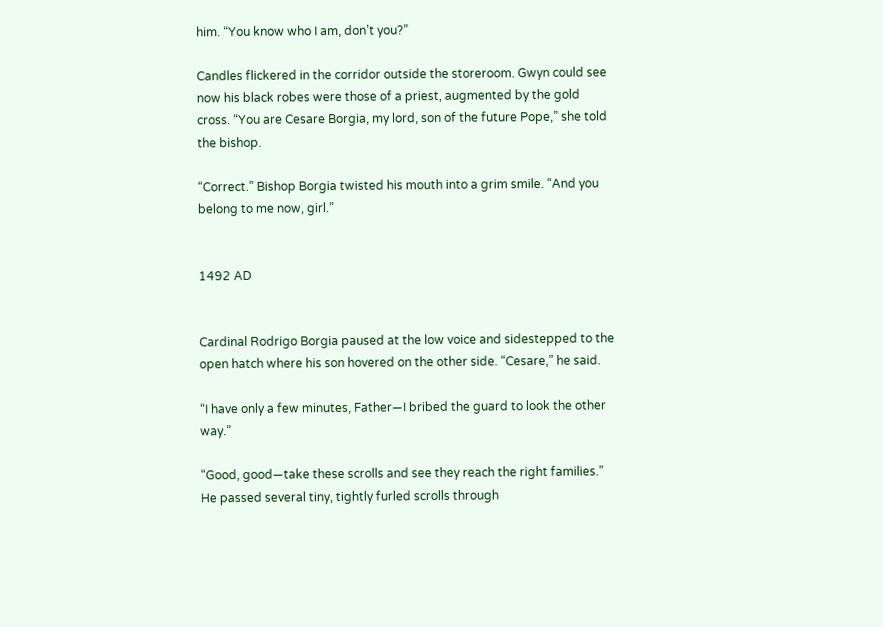him. “You know who I am, don’t you?”

Candles flickered in the corridor outside the storeroom. Gwyn could see now his black robes were those of a priest, augmented by the gold cross. “You are Cesare Borgia, my lord, son of the future Pope,” she told the bishop.

“Correct.” Bishop Borgia twisted his mouth into a grim smile. “And you belong to me now, girl.”


1492 AD


Cardinal Rodrigo Borgia paused at the low voice and sidestepped to the open hatch where his son hovered on the other side. “Cesare,” he said.

“I have only a few minutes, Father—I bribed the guard to look the other way.”

“Good, good—take these scrolls and see they reach the right families.” He passed several tiny, tightly furled scrolls through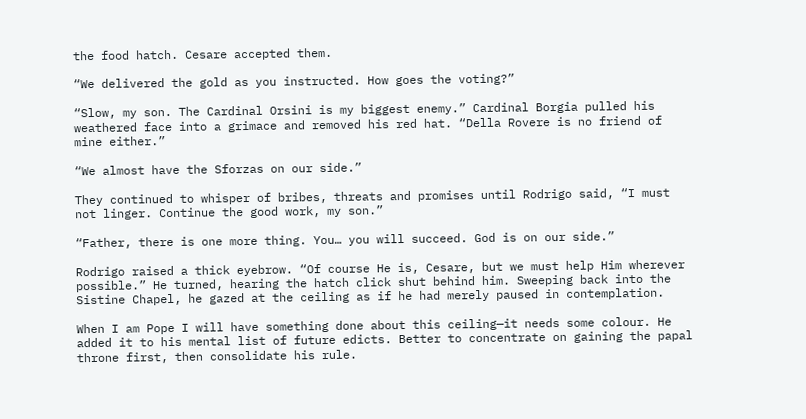the food hatch. Cesare accepted them.

“We delivered the gold as you instructed. How goes the voting?”

“Slow, my son. The Cardinal Orsini is my biggest enemy.” Cardinal Borgia pulled his weathered face into a grimace and removed his red hat. “Della Rovere is no friend of mine either.”

“We almost have the Sforzas on our side.”

They continued to whisper of bribes, threats and promises until Rodrigo said, “I must not linger. Continue the good work, my son.”

“Father, there is one more thing. You… you will succeed. God is on our side.”

Rodrigo raised a thick eyebrow. “Of course He is, Cesare, but we must help Him wherever possible.” He turned, hearing the hatch click shut behind him. Sweeping back into the Sistine Chapel, he gazed at the ceiling as if he had merely paused in contemplation.

When I am Pope I will have something done about this ceiling—it needs some colour. He added it to his mental list of future edicts. Better to concentrate on gaining the papal throne first, then consolidate his rule.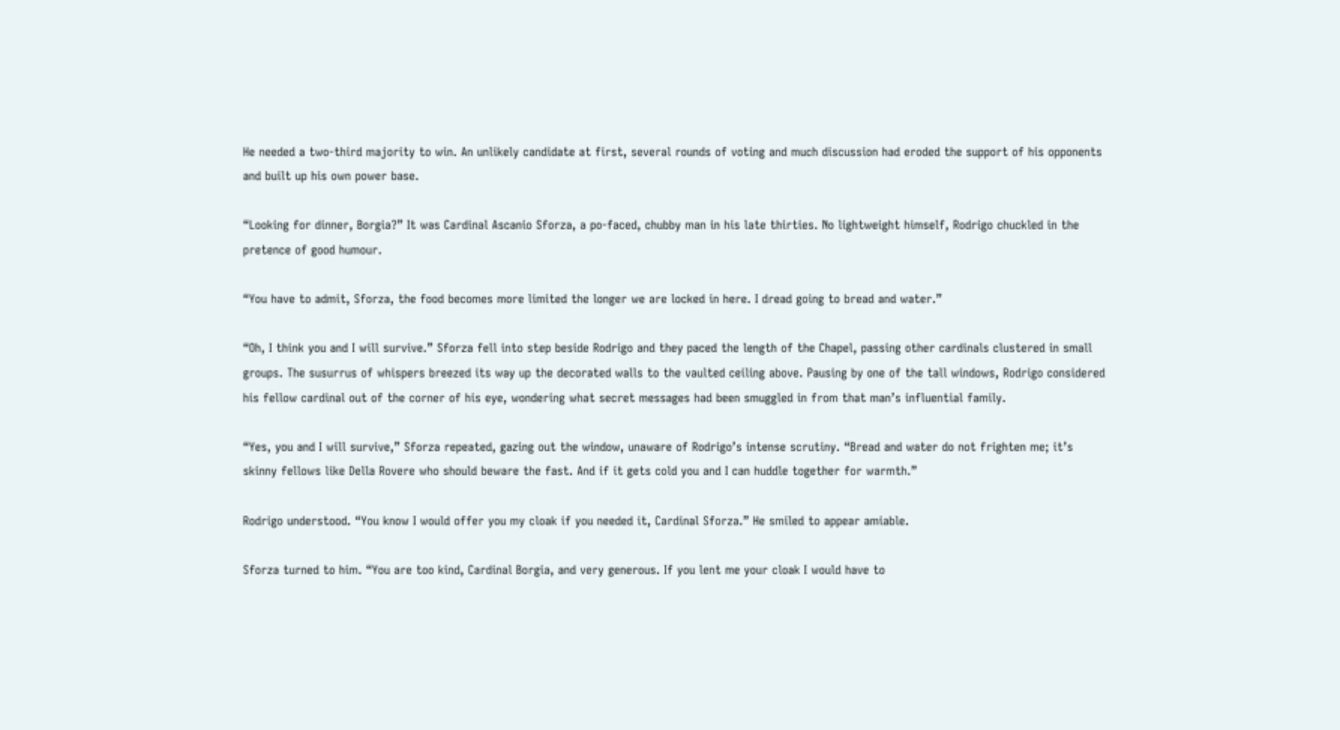He needed a two-third majority to win. An unlikely candidate at first, several rounds of voting and much discussion had eroded the support of his opponents and built up his own power base.

“Looking for dinner, Borgia?” It was Cardinal Ascanio Sforza, a po-faced, chubby man in his late thirties. No lightweight himself, Rodrigo chuckled in the pretence of good humour.

“You have to admit, Sforza, the food becomes more limited the longer we are locked in here. I dread going to bread and water.”

“Oh, I think you and I will survive.” Sforza fell into step beside Rodrigo and they paced the length of the Chapel, passing other cardinals clustered in small groups. The susurrus of whispers breezed its way up the decorated walls to the vaulted ceiling above. Pausing by one of the tall windows, Rodrigo considered his fellow cardinal out of the corner of his eye, wondering what secret messages had been smuggled in from that man’s influential family.

“Yes, you and I will survive,” Sforza repeated, gazing out the window, unaware of Rodrigo’s intense scrutiny. “Bread and water do not frighten me; it’s skinny fellows like Della Rovere who should beware the fast. And if it gets cold you and I can huddle together for warmth.”

Rodrigo understood. “You know I would offer you my cloak if you needed it, Cardinal Sforza.” He smiled to appear amiable.

Sforza turned to him. “You are too kind, Cardinal Borgia, and very generous. If you lent me your cloak I would have to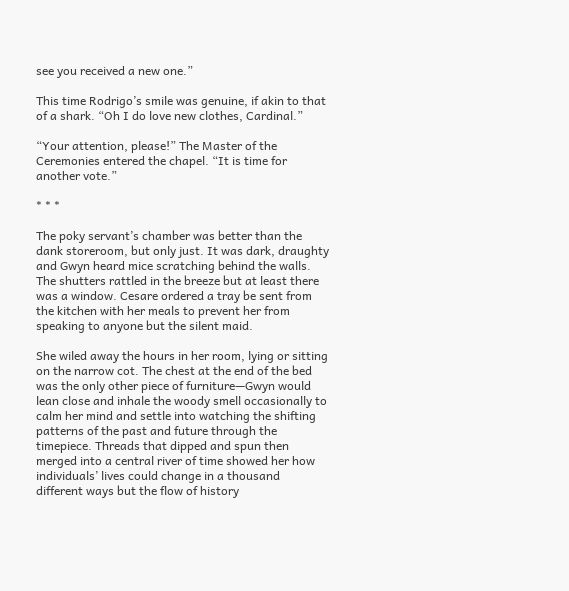see you received a new one.”

This time Rodrigo’s smile was genuine, if akin to that of a shark. “Oh I do love new clothes, Cardinal.”

“Your attention, please!” The Master of the Ceremonies entered the chapel. “It is time for another vote.”

* * *

The poky servant’s chamber was better than the dank storeroom, but only just. It was dark, draughty and Gwyn heard mice scratching behind the walls. The shutters rattled in the breeze but at least there was a window. Cesare ordered a tray be sent from the kitchen with her meals to prevent her from speaking to anyone but the silent maid.

She wiled away the hours in her room, lying or sitting on the narrow cot. The chest at the end of the bed was the only other piece of furniture—Gwyn would lean close and inhale the woody smell occasionally to calm her mind and settle into watching the shifting patterns of the past and future through the timepiece. Threads that dipped and spun then merged into a central river of time showed her how individuals’ lives could change in a thousand different ways but the flow of history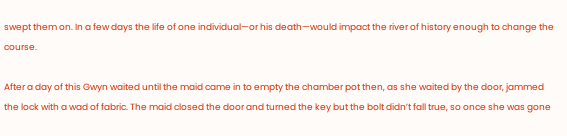swept them on. In a few days the life of one individual—or his death—would impact the river of history enough to change the course.

After a day of this Gwyn waited until the maid came in to empty the chamber pot then, as she waited by the door, jammed the lock with a wad of fabric. The maid closed the door and turned the key but the bolt didn’t fall true, so once she was gone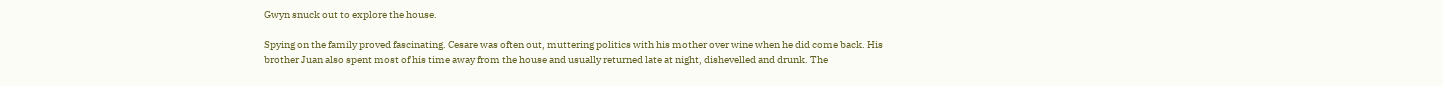Gwyn snuck out to explore the house.

Spying on the family proved fascinating. Cesare was often out, muttering politics with his mother over wine when he did come back. His brother Juan also spent most of his time away from the house and usually returned late at night, dishevelled and drunk. The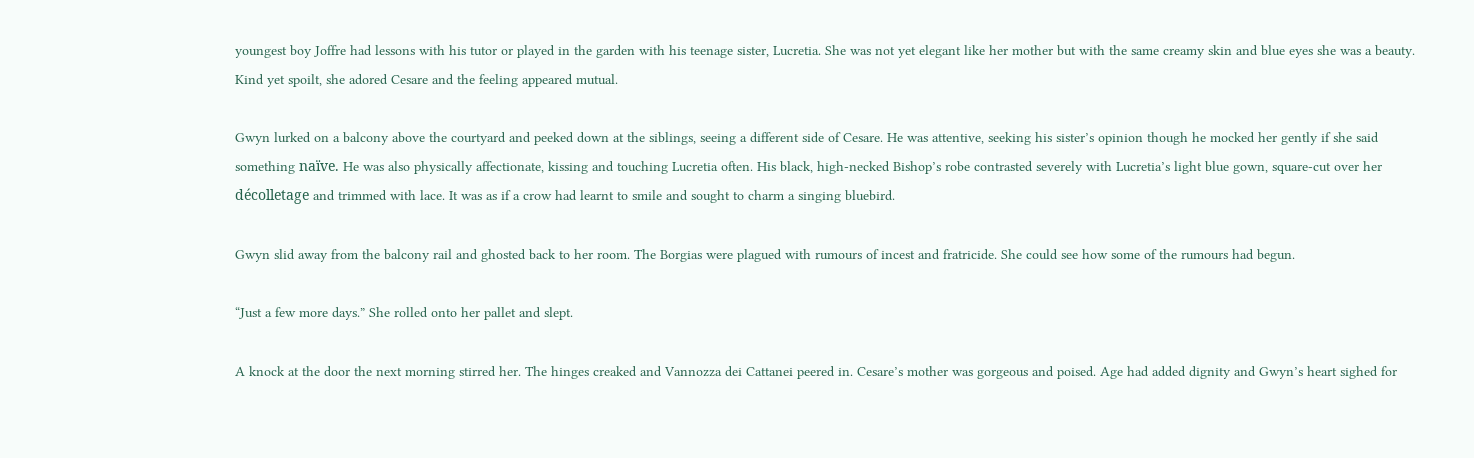youngest boy Joffre had lessons with his tutor or played in the garden with his teenage sister, Lucretia. She was not yet elegant like her mother but with the same creamy skin and blue eyes she was a beauty. Kind yet spoilt, she adored Cesare and the feeling appeared mutual.

Gwyn lurked on a balcony above the courtyard and peeked down at the siblings, seeing a different side of Cesare. He was attentive, seeking his sister’s opinion though he mocked her gently if she said something naïve. He was also physically affectionate, kissing and touching Lucretia often. His black, high-necked Bishop’s robe contrasted severely with Lucretia’s light blue gown, square-cut over her décolletage and trimmed with lace. It was as if a crow had learnt to smile and sought to charm a singing bluebird.

Gwyn slid away from the balcony rail and ghosted back to her room. The Borgias were plagued with rumours of incest and fratricide. She could see how some of the rumours had begun.

“Just a few more days.” She rolled onto her pallet and slept.

A knock at the door the next morning stirred her. The hinges creaked and Vannozza dei Cattanei peered in. Cesare’s mother was gorgeous and poised. Age had added dignity and Gwyn’s heart sighed for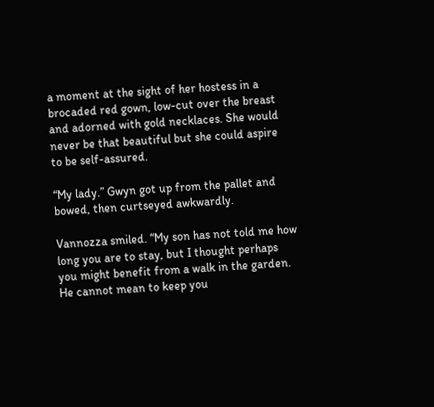a moment at the sight of her hostess in a brocaded red gown, low-cut over the breast and adorned with gold necklaces. She would never be that beautiful but she could aspire to be self-assured.

“My lady.” Gwyn got up from the pallet and bowed, then curtseyed awkwardly.

Vannozza smiled. “My son has not told me how long you are to stay, but I thought perhaps you might benefit from a walk in the garden. He cannot mean to keep you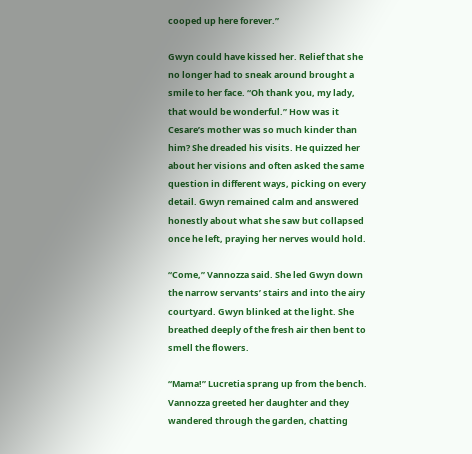cooped up here forever.”

Gwyn could have kissed her. Relief that she no longer had to sneak around brought a smile to her face. “Oh thank you, my lady, that would be wonderful.” How was it Cesare’s mother was so much kinder than him? She dreaded his visits. He quizzed her about her visions and often asked the same question in different ways, picking on every detail. Gwyn remained calm and answered honestly about what she saw but collapsed once he left, praying her nerves would hold.

“Come,” Vannozza said. She led Gwyn down the narrow servants’ stairs and into the airy courtyard. Gwyn blinked at the light. She breathed deeply of the fresh air then bent to smell the flowers.

“Mama!” Lucretia sprang up from the bench. Vannozza greeted her daughter and they wandered through the garden, chatting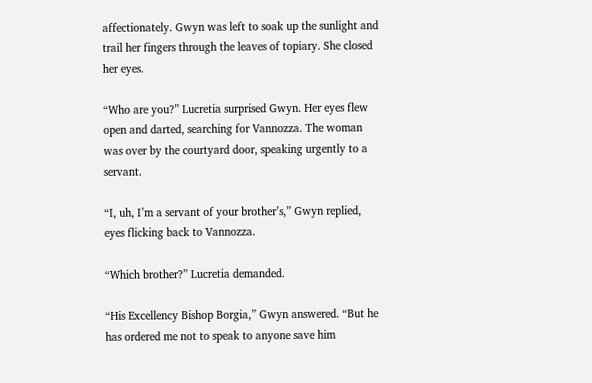affectionately. Gwyn was left to soak up the sunlight and trail her fingers through the leaves of topiary. She closed her eyes.

“Who are you?” Lucretia surprised Gwyn. Her eyes flew open and darted, searching for Vannozza. The woman was over by the courtyard door, speaking urgently to a servant.

“I, uh, I’m a servant of your brother’s,” Gwyn replied, eyes flicking back to Vannozza.

“Which brother?” Lucretia demanded.

“His Excellency Bishop Borgia,” Gwyn answered. “But he has ordered me not to speak to anyone save him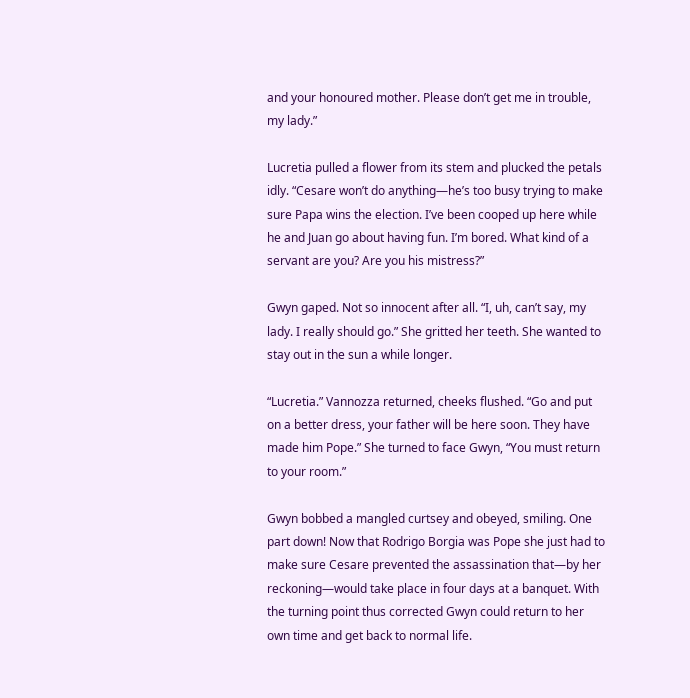and your honoured mother. Please don’t get me in trouble, my lady.”

Lucretia pulled a flower from its stem and plucked the petals idly. “Cesare won’t do anything—he’s too busy trying to make sure Papa wins the election. I’ve been cooped up here while he and Juan go about having fun. I’m bored. What kind of a servant are you? Are you his mistress?”

Gwyn gaped. Not so innocent after all. “I, uh, can’t say, my lady. I really should go.” She gritted her teeth. She wanted to stay out in the sun a while longer.

“Lucretia.” Vannozza returned, cheeks flushed. “Go and put on a better dress, your father will be here soon. They have made him Pope.” She turned to face Gwyn, “You must return to your room.”

Gwyn bobbed a mangled curtsey and obeyed, smiling. One part down! Now that Rodrigo Borgia was Pope she just had to make sure Cesare prevented the assassination that—by her reckoning—would take place in four days at a banquet. With the turning point thus corrected Gwyn could return to her own time and get back to normal life.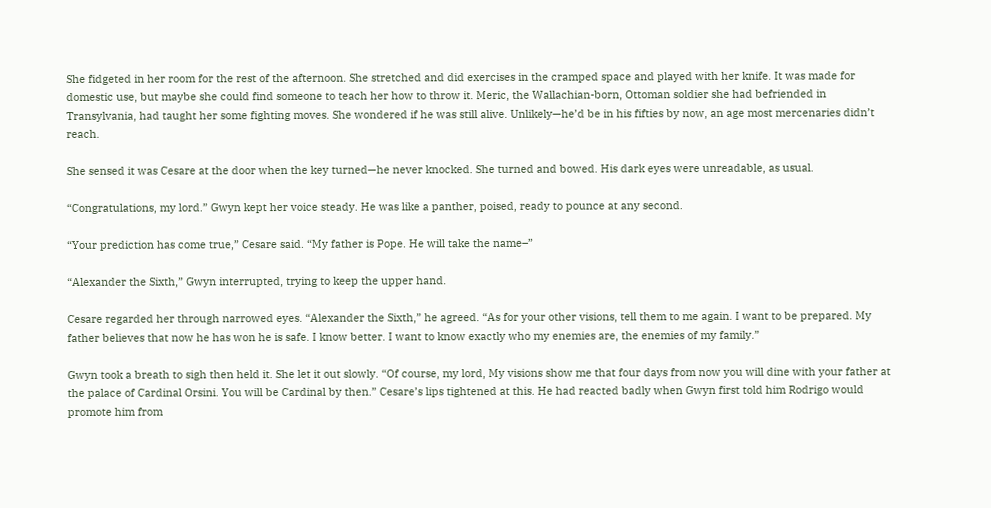She fidgeted in her room for the rest of the afternoon. She stretched and did exercises in the cramped space and played with her knife. It was made for domestic use, but maybe she could find someone to teach her how to throw it. Meric, the Wallachian-born, Ottoman soldier she had befriended in Transylvania, had taught her some fighting moves. She wondered if he was still alive. Unlikely—he’d be in his fifties by now, an age most mercenaries didn’t reach.

She sensed it was Cesare at the door when the key turned—he never knocked. She turned and bowed. His dark eyes were unreadable, as usual.

“Congratulations, my lord.” Gwyn kept her voice steady. He was like a panther, poised, ready to pounce at any second.

“Your prediction has come true,” Cesare said. “My father is Pope. He will take the name–”

“Alexander the Sixth,” Gwyn interrupted, trying to keep the upper hand.

Cesare regarded her through narrowed eyes. “Alexander the Sixth,” he agreed. “As for your other visions, tell them to me again. I want to be prepared. My father believes that now he has won he is safe. I know better. I want to know exactly who my enemies are, the enemies of my family.”

Gwyn took a breath to sigh then held it. She let it out slowly. “Of course, my lord, My visions show me that four days from now you will dine with your father at the palace of Cardinal Orsini. You will be Cardinal by then.” Cesare’s lips tightened at this. He had reacted badly when Gwyn first told him Rodrigo would promote him from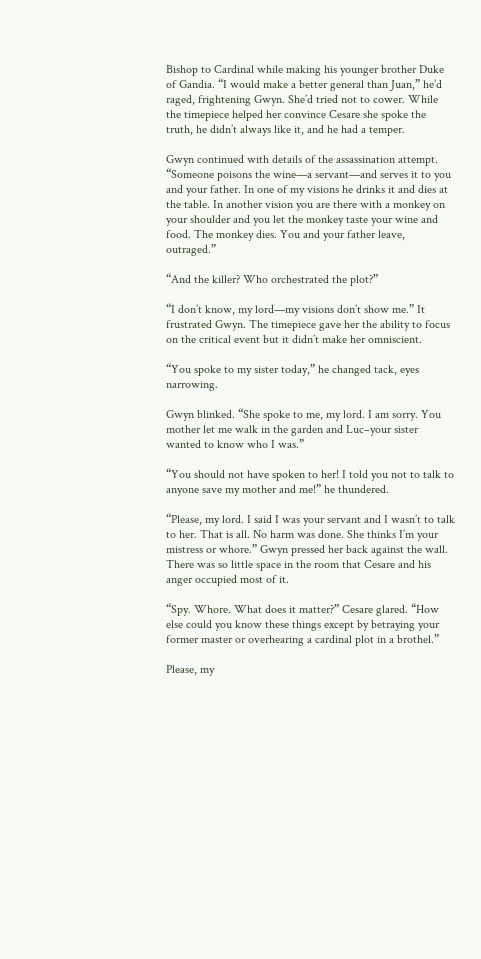Bishop to Cardinal while making his younger brother Duke of Gandia. “I would make a better general than Juan,” he’d raged, frightening Gwyn. She’d tried not to cower. While the timepiece helped her convince Cesare she spoke the truth, he didn’t always like it, and he had a temper.

Gwyn continued with details of the assassination attempt. “Someone poisons the wine—a servant—and serves it to you and your father. In one of my visions he drinks it and dies at the table. In another vision you are there with a monkey on your shoulder and you let the monkey taste your wine and food. The monkey dies. You and your father leave, outraged.”

“And the killer? Who orchestrated the plot?”

“I don’t know, my lord—my visions don’t show me.” It frustrated Gwyn. The timepiece gave her the ability to focus on the critical event but it didn’t make her omniscient.

“You spoke to my sister today,” he changed tack, eyes narrowing.

Gwyn blinked. “She spoke to me, my lord. I am sorry. You mother let me walk in the garden and Luc–your sister wanted to know who I was.”

“You should not have spoken to her! I told you not to talk to anyone save my mother and me!” he thundered.

“Please, my lord. I said I was your servant and I wasn’t to talk to her. That is all. No harm was done. She thinks I’m your mistress or whore.” Gwyn pressed her back against the wall. There was so little space in the room that Cesare and his anger occupied most of it.

“Spy. Whore. What does it matter?” Cesare glared. “How else could you know these things except by betraying your former master or overhearing a cardinal plot in a brothel.”

Please, my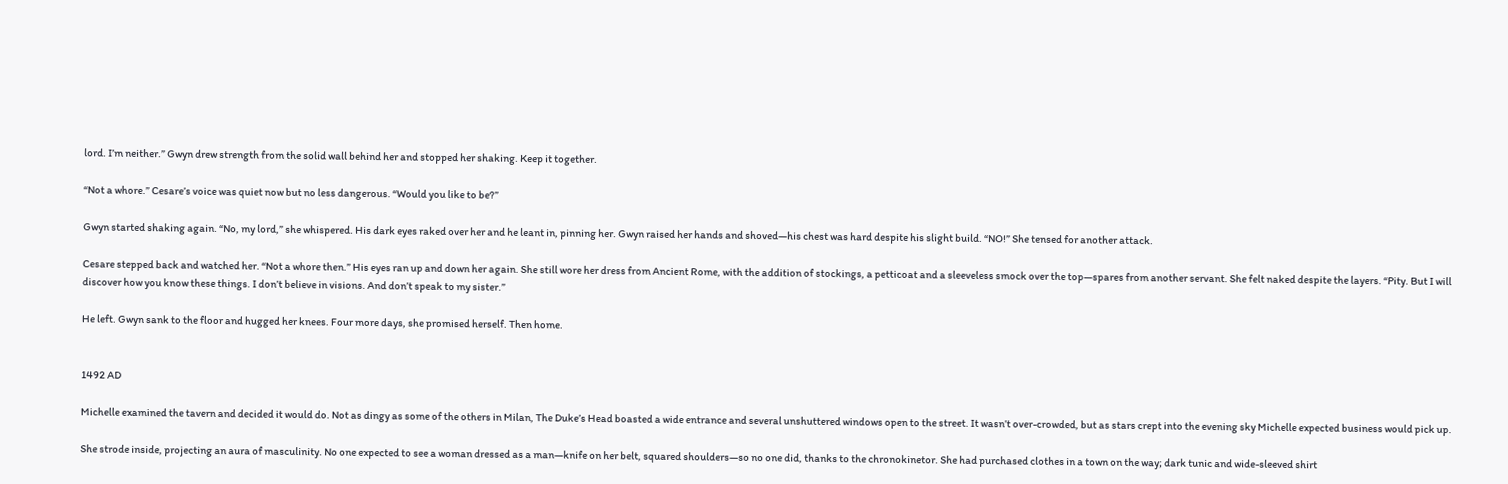lord. I’m neither.” Gwyn drew strength from the solid wall behind her and stopped her shaking. Keep it together.

“Not a whore.” Cesare’s voice was quiet now but no less dangerous. “Would you like to be?”

Gwyn started shaking again. “No, my lord,” she whispered. His dark eyes raked over her and he leant in, pinning her. Gwyn raised her hands and shoved—his chest was hard despite his slight build. “NO!” She tensed for another attack.

Cesare stepped back and watched her. “Not a whore then.” His eyes ran up and down her again. She still wore her dress from Ancient Rome, with the addition of stockings, a petticoat and a sleeveless smock over the top—spares from another servant. She felt naked despite the layers. “Pity. But I will discover how you know these things. I don’t believe in visions. And don’t speak to my sister.”

He left. Gwyn sank to the floor and hugged her knees. Four more days, she promised herself. Then home.


1492 AD

Michelle examined the tavern and decided it would do. Not as dingy as some of the others in Milan, The Duke’s Head boasted a wide entrance and several unshuttered windows open to the street. It wasn’t over-crowded, but as stars crept into the evening sky Michelle expected business would pick up.

She strode inside, projecting an aura of masculinity. No one expected to see a woman dressed as a man—knife on her belt, squared shoulders—so no one did, thanks to the chronokinetor. She had purchased clothes in a town on the way; dark tunic and wide-sleeved shirt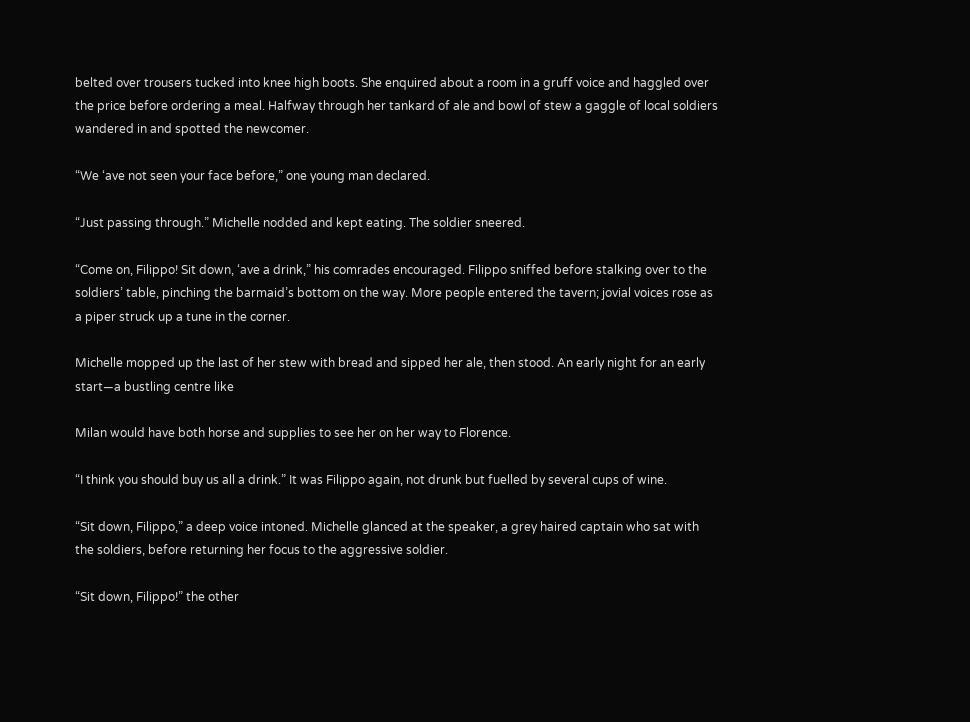belted over trousers tucked into knee high boots. She enquired about a room in a gruff voice and haggled over the price before ordering a meal. Halfway through her tankard of ale and bowl of stew a gaggle of local soldiers wandered in and spotted the newcomer.

“We ‘ave not seen your face before,” one young man declared.

“Just passing through.” Michelle nodded and kept eating. The soldier sneered.

“Come on, Filippo! Sit down, ‘ave a drink,” his comrades encouraged. Filippo sniffed before stalking over to the soldiers’ table, pinching the barmaid’s bottom on the way. More people entered the tavern; jovial voices rose as a piper struck up a tune in the corner.

Michelle mopped up the last of her stew with bread and sipped her ale, then stood. An early night for an early start—a bustling centre like

Milan would have both horse and supplies to see her on her way to Florence.

“I think you should buy us all a drink.” It was Filippo again, not drunk but fuelled by several cups of wine.

“Sit down, Filippo,” a deep voice intoned. Michelle glanced at the speaker, a grey haired captain who sat with the soldiers, before returning her focus to the aggressive soldier.

“Sit down, Filippo!” the other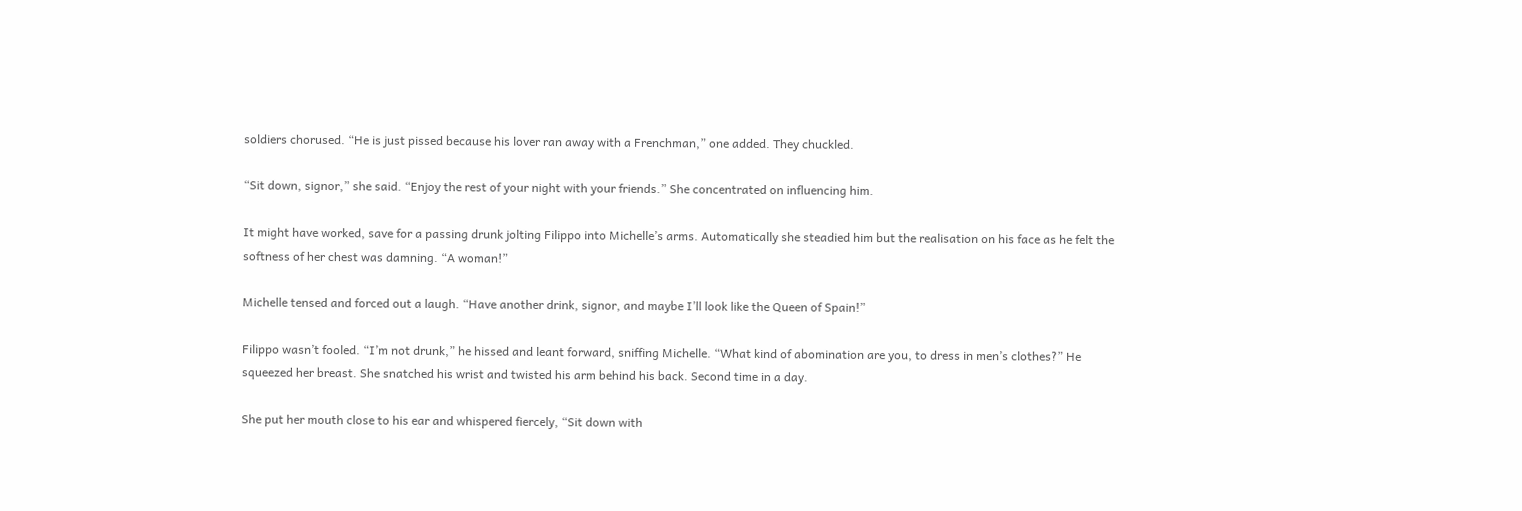soldiers chorused. “He is just pissed because his lover ran away with a Frenchman,” one added. They chuckled.

“Sit down, signor,” she said. “Enjoy the rest of your night with your friends.” She concentrated on influencing him.

It might have worked, save for a passing drunk jolting Filippo into Michelle’s arms. Automatically she steadied him but the realisation on his face as he felt the softness of her chest was damning. “A woman!”

Michelle tensed and forced out a laugh. “Have another drink, signor, and maybe I’ll look like the Queen of Spain!”

Filippo wasn’t fooled. “I’m not drunk,” he hissed and leant forward, sniffing Michelle. “What kind of abomination are you, to dress in men’s clothes?” He squeezed her breast. She snatched his wrist and twisted his arm behind his back. Second time in a day.

She put her mouth close to his ear and whispered fiercely, “Sit down with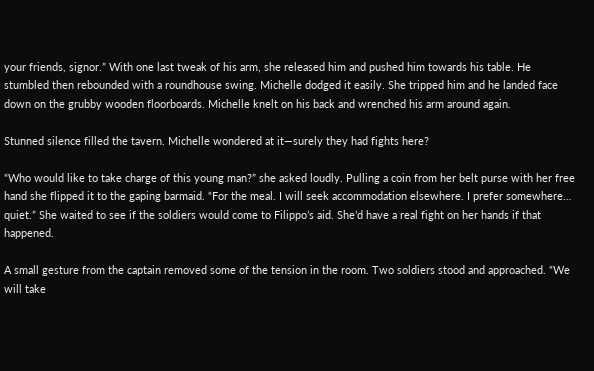your friends, signor.” With one last tweak of his arm, she released him and pushed him towards his table. He stumbled then rebounded with a roundhouse swing. Michelle dodged it easily. She tripped him and he landed face down on the grubby wooden floorboards. Michelle knelt on his back and wrenched his arm around again.

Stunned silence filled the tavern. Michelle wondered at it—surely they had fights here?

“Who would like to take charge of this young man?” she asked loudly. Pulling a coin from her belt purse with her free hand she flipped it to the gaping barmaid. “For the meal. I will seek accommodation elsewhere. I prefer somewhere… quiet.” She waited to see if the soldiers would come to Filippo’s aid. She’d have a real fight on her hands if that happened.

A small gesture from the captain removed some of the tension in the room. Two soldiers stood and approached. “We will take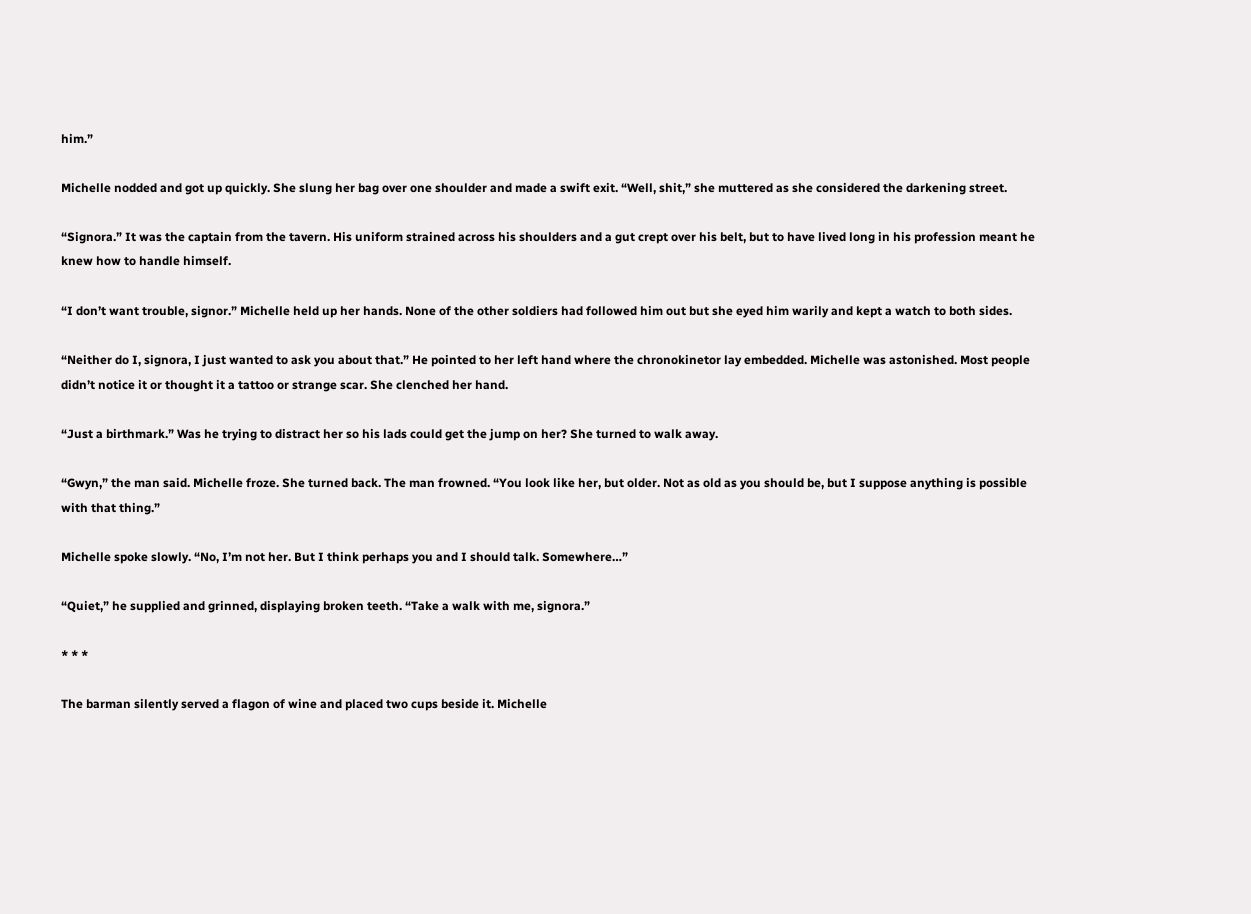him.”

Michelle nodded and got up quickly. She slung her bag over one shoulder and made a swift exit. “Well, shit,” she muttered as she considered the darkening street.

“Signora.” It was the captain from the tavern. His uniform strained across his shoulders and a gut crept over his belt, but to have lived long in his profession meant he knew how to handle himself.

“I don’t want trouble, signor.” Michelle held up her hands. None of the other soldiers had followed him out but she eyed him warily and kept a watch to both sides.

“Neither do I, signora, I just wanted to ask you about that.” He pointed to her left hand where the chronokinetor lay embedded. Michelle was astonished. Most people didn’t notice it or thought it a tattoo or strange scar. She clenched her hand.

“Just a birthmark.” Was he trying to distract her so his lads could get the jump on her? She turned to walk away.

“Gwyn,” the man said. Michelle froze. She turned back. The man frowned. “You look like her, but older. Not as old as you should be, but I suppose anything is possible with that thing.”

Michelle spoke slowly. “No, I’m not her. But I think perhaps you and I should talk. Somewhere…”

“Quiet,” he supplied and grinned, displaying broken teeth. “Take a walk with me, signora.”

* * *

The barman silently served a flagon of wine and placed two cups beside it. Michelle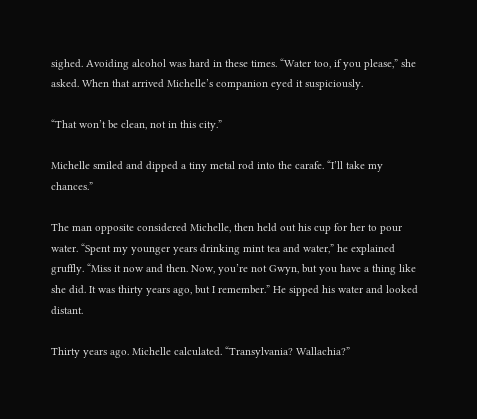sighed. Avoiding alcohol was hard in these times. “Water too, if you please,” she asked. When that arrived Michelle’s companion eyed it suspiciously.

“That won’t be clean, not in this city.”

Michelle smiled and dipped a tiny metal rod into the carafe. “I’ll take my chances.”

The man opposite considered Michelle, then held out his cup for her to pour water. “Spent my younger years drinking mint tea and water,” he explained gruffly. “Miss it now and then. Now, you’re not Gwyn, but you have a thing like she did. It was thirty years ago, but I remember.” He sipped his water and looked distant.

Thirty years ago. Michelle calculated. “Transylvania? Wallachia?”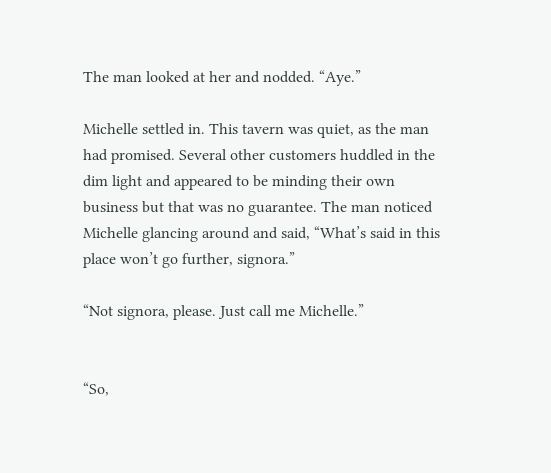The man looked at her and nodded. “Aye.”

Michelle settled in. This tavern was quiet, as the man had promised. Several other customers huddled in the dim light and appeared to be minding their own business but that was no guarantee. The man noticed Michelle glancing around and said, “What’s said in this place won’t go further, signora.”

“Not signora, please. Just call me Michelle.”


“So,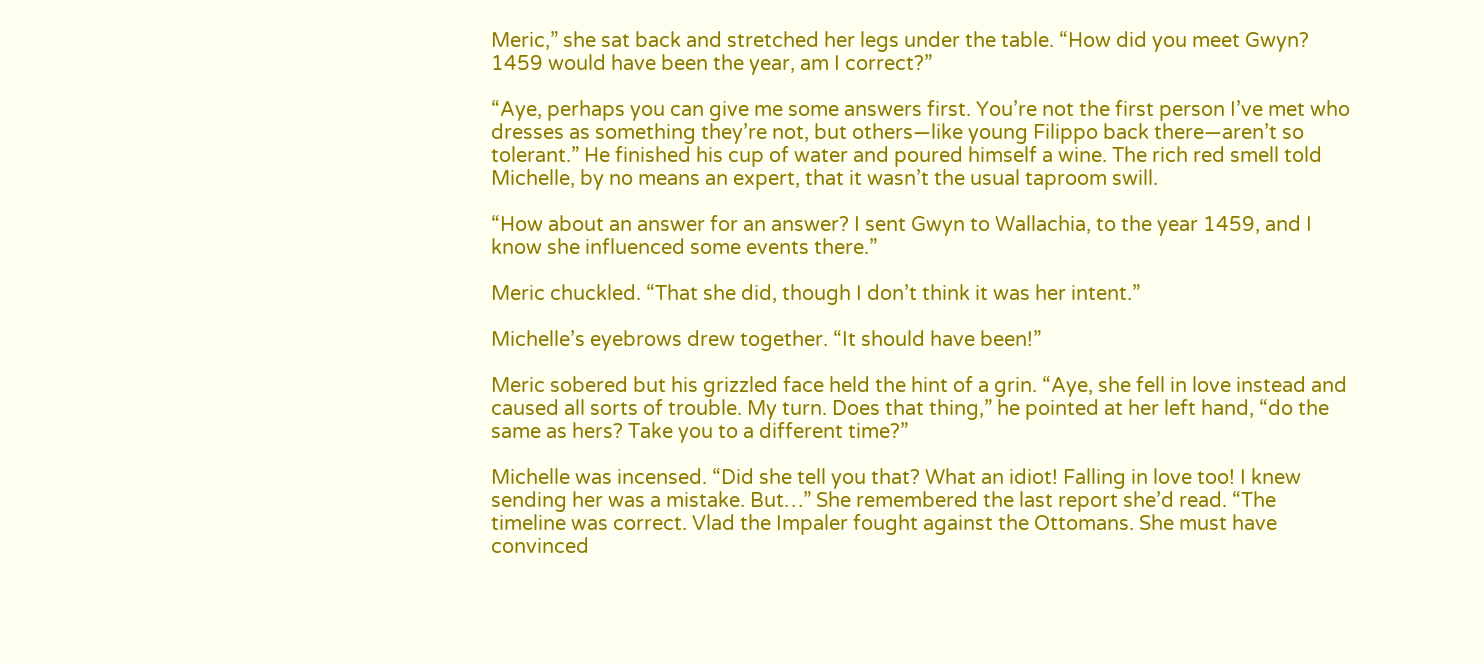Meric,” she sat back and stretched her legs under the table. “How did you meet Gwyn? 1459 would have been the year, am I correct?”

“Aye, perhaps you can give me some answers first. You’re not the first person I’ve met who dresses as something they’re not, but others—like young Filippo back there—aren’t so tolerant.” He finished his cup of water and poured himself a wine. The rich red smell told Michelle, by no means an expert, that it wasn’t the usual taproom swill.

“How about an answer for an answer? I sent Gwyn to Wallachia, to the year 1459, and I know she influenced some events there.”

Meric chuckled. “That she did, though I don’t think it was her intent.”

Michelle’s eyebrows drew together. “It should have been!”

Meric sobered but his grizzled face held the hint of a grin. “Aye, she fell in love instead and caused all sorts of trouble. My turn. Does that thing,” he pointed at her left hand, “do the same as hers? Take you to a different time?”

Michelle was incensed. “Did she tell you that? What an idiot! Falling in love too! I knew sending her was a mistake. But…” She remembered the last report she’d read. “The timeline was correct. Vlad the Impaler fought against the Ottomans. She must have convinced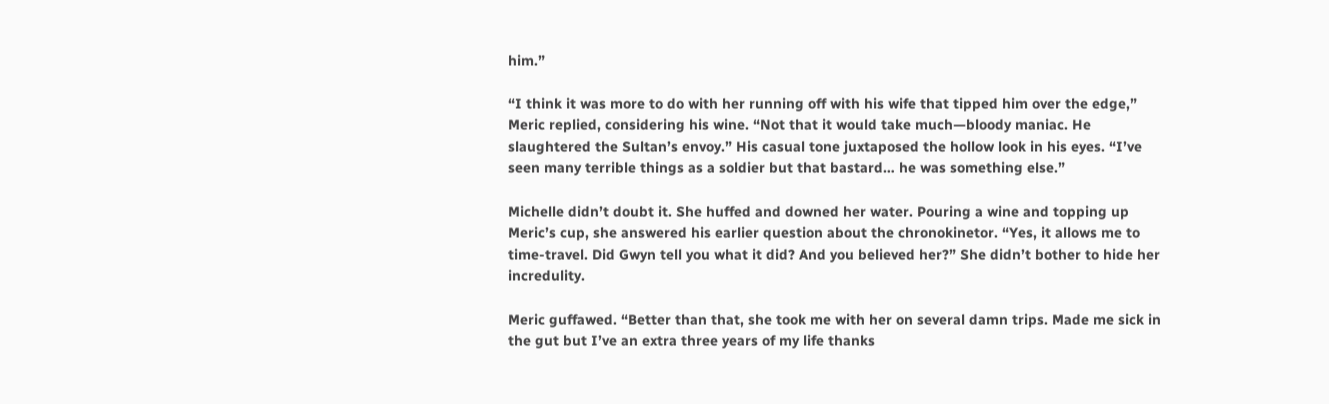him.”

“I think it was more to do with her running off with his wife that tipped him over the edge,” Meric replied, considering his wine. “Not that it would take much—bloody maniac. He slaughtered the Sultan’s envoy.” His casual tone juxtaposed the hollow look in his eyes. “I’ve seen many terrible things as a soldier but that bastard… he was something else.”

Michelle didn’t doubt it. She huffed and downed her water. Pouring a wine and topping up Meric’s cup, she answered his earlier question about the chronokinetor. “Yes, it allows me to time-travel. Did Gwyn tell you what it did? And you believed her?” She didn’t bother to hide her incredulity.

Meric guffawed. “Better than that, she took me with her on several damn trips. Made me sick in the gut but I’ve an extra three years of my life thanks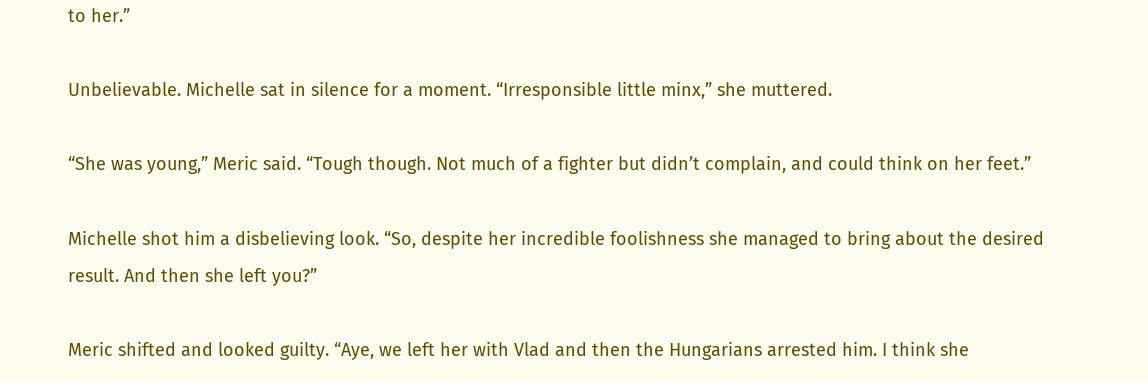to her.”

Unbelievable. Michelle sat in silence for a moment. “Irresponsible little minx,” she muttered.

“She was young,” Meric said. “Tough though. Not much of a fighter but didn’t complain, and could think on her feet.”

Michelle shot him a disbelieving look. “So, despite her incredible foolishness she managed to bring about the desired result. And then she left you?”

Meric shifted and looked guilty. “Aye, we left her with Vlad and then the Hungarians arrested him. I think she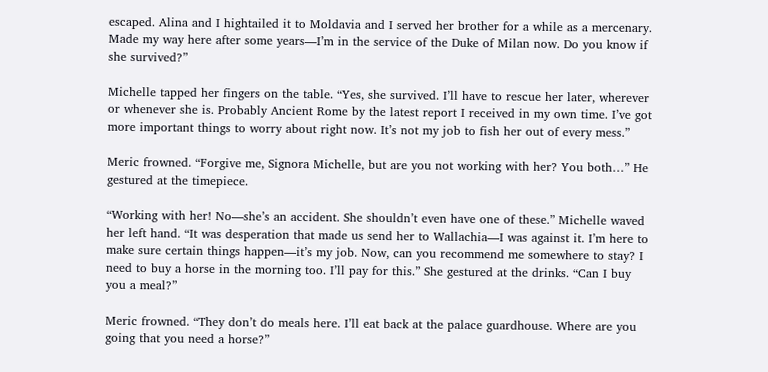escaped. Alina and I hightailed it to Moldavia and I served her brother for a while as a mercenary. Made my way here after some years—I’m in the service of the Duke of Milan now. Do you know if she survived?”

Michelle tapped her fingers on the table. “Yes, she survived. I’ll have to rescue her later, wherever or whenever she is. Probably Ancient Rome by the latest report I received in my own time. I’ve got more important things to worry about right now. It’s not my job to fish her out of every mess.”

Meric frowned. “Forgive me, Signora Michelle, but are you not working with her? You both…” He gestured at the timepiece.

“Working with her! No—she’s an accident. She shouldn’t even have one of these.” Michelle waved her left hand. “It was desperation that made us send her to Wallachia—I was against it. I’m here to make sure certain things happen—it’s my job. Now, can you recommend me somewhere to stay? I need to buy a horse in the morning too. I’ll pay for this.” She gestured at the drinks. “Can I buy you a meal?”

Meric frowned. “They don’t do meals here. I’ll eat back at the palace guardhouse. Where are you going that you need a horse?”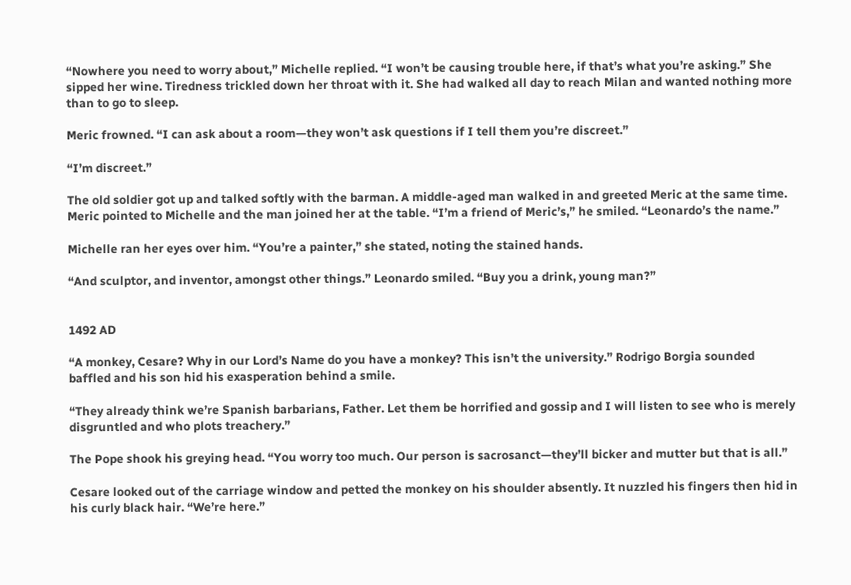“Nowhere you need to worry about,” Michelle replied. “I won’t be causing trouble here, if that’s what you’re asking.” She sipped her wine. Tiredness trickled down her throat with it. She had walked all day to reach Milan and wanted nothing more than to go to sleep.

Meric frowned. “I can ask about a room—they won’t ask questions if I tell them you’re discreet.”

“I’m discreet.”

The old soldier got up and talked softly with the barman. A middle-aged man walked in and greeted Meric at the same time. Meric pointed to Michelle and the man joined her at the table. “I’m a friend of Meric’s,” he smiled. “Leonardo’s the name.”

Michelle ran her eyes over him. “You’re a painter,” she stated, noting the stained hands.

“And sculptor, and inventor, amongst other things.” Leonardo smiled. “Buy you a drink, young man?”


1492 AD

“A monkey, Cesare? Why in our Lord’s Name do you have a monkey? This isn’t the university.” Rodrigo Borgia sounded baffled and his son hid his exasperation behind a smile.

“They already think we’re Spanish barbarians, Father. Let them be horrified and gossip and I will listen to see who is merely disgruntled and who plots treachery.”

The Pope shook his greying head. “You worry too much. Our person is sacrosanct—they’ll bicker and mutter but that is all.”

Cesare looked out of the carriage window and petted the monkey on his shoulder absently. It nuzzled his fingers then hid in his curly black hair. “We’re here.”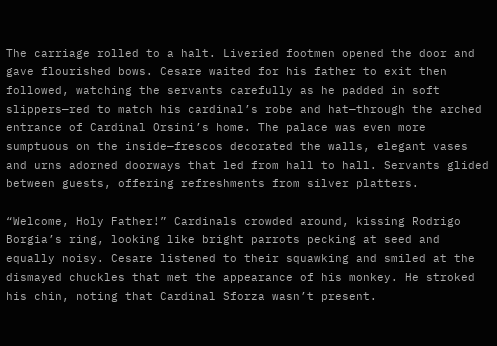The carriage rolled to a halt. Liveried footmen opened the door and gave flourished bows. Cesare waited for his father to exit then followed, watching the servants carefully as he padded in soft slippers—red to match his cardinal’s robe and hat—through the arched entrance of Cardinal Orsini’s home. The palace was even more sumptuous on the inside—frescos decorated the walls, elegant vases and urns adorned doorways that led from hall to hall. Servants glided between guests, offering refreshments from silver platters.

“Welcome, Holy Father!” Cardinals crowded around, kissing Rodrigo Borgia’s ring, looking like bright parrots pecking at seed and equally noisy. Cesare listened to their squawking and smiled at the dismayed chuckles that met the appearance of his monkey. He stroked his chin, noting that Cardinal Sforza wasn’t present.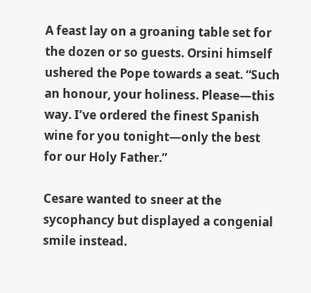A feast lay on a groaning table set for the dozen or so guests. Orsini himself ushered the Pope towards a seat. “Such an honour, your holiness. Please—this way. I’ve ordered the finest Spanish wine for you tonight—only the best for our Holy Father.”

Cesare wanted to sneer at the sycophancy but displayed a congenial smile instead.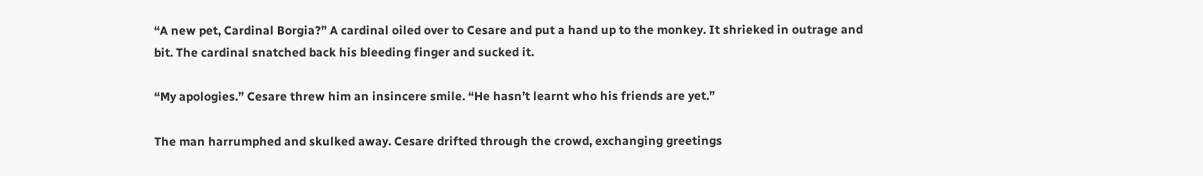“A new pet, Cardinal Borgia?” A cardinal oiled over to Cesare and put a hand up to the monkey. It shrieked in outrage and bit. The cardinal snatched back his bleeding finger and sucked it.

“My apologies.” Cesare threw him an insincere smile. “He hasn’t learnt who his friends are yet.”

The man harrumphed and skulked away. Cesare drifted through the crowd, exchanging greetings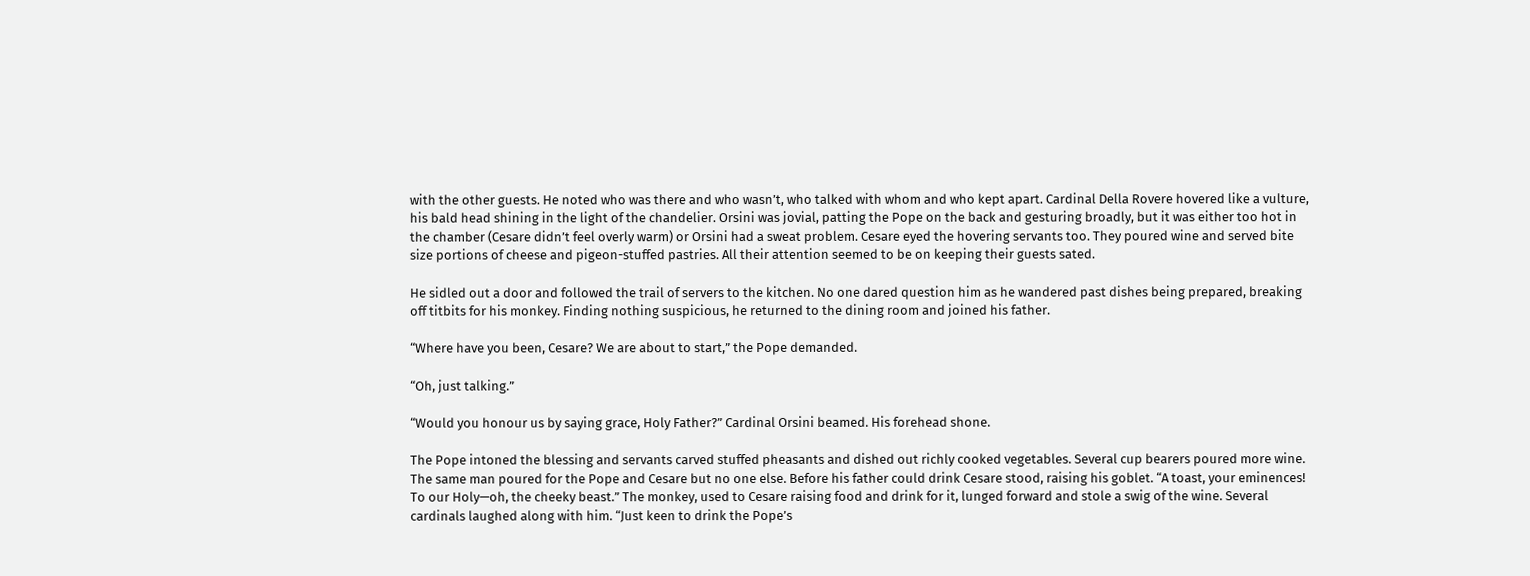with the other guests. He noted who was there and who wasn’t, who talked with whom and who kept apart. Cardinal Della Rovere hovered like a vulture, his bald head shining in the light of the chandelier. Orsini was jovial, patting the Pope on the back and gesturing broadly, but it was either too hot in the chamber (Cesare didn’t feel overly warm) or Orsini had a sweat problem. Cesare eyed the hovering servants too. They poured wine and served bite size portions of cheese and pigeon-stuffed pastries. All their attention seemed to be on keeping their guests sated.

He sidled out a door and followed the trail of servers to the kitchen. No one dared question him as he wandered past dishes being prepared, breaking off titbits for his monkey. Finding nothing suspicious, he returned to the dining room and joined his father.

“Where have you been, Cesare? We are about to start,” the Pope demanded.

“Oh, just talking.”

“Would you honour us by saying grace, Holy Father?” Cardinal Orsini beamed. His forehead shone.

The Pope intoned the blessing and servants carved stuffed pheasants and dished out richly cooked vegetables. Several cup bearers poured more wine. The same man poured for the Pope and Cesare but no one else. Before his father could drink Cesare stood, raising his goblet. “A toast, your eminences! To our Holy—oh, the cheeky beast.” The monkey, used to Cesare raising food and drink for it, lunged forward and stole a swig of the wine. Several cardinals laughed along with him. “Just keen to drink the Pope’s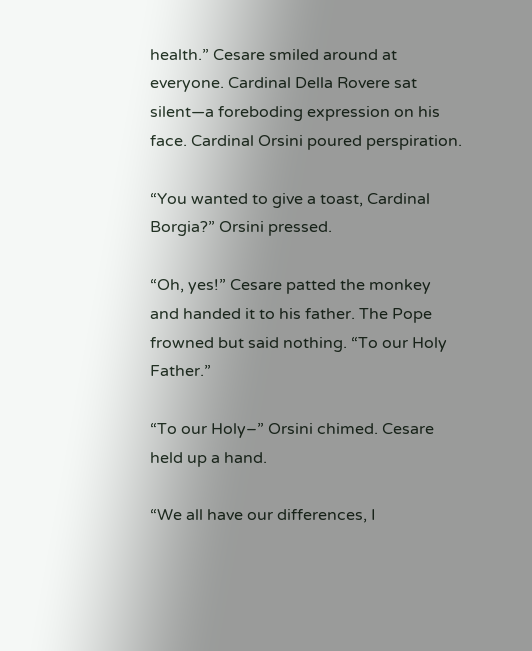health.” Cesare smiled around at everyone. Cardinal Della Rovere sat silent—a foreboding expression on his face. Cardinal Orsini poured perspiration.

“You wanted to give a toast, Cardinal Borgia?” Orsini pressed.

“Oh, yes!” Cesare patted the monkey and handed it to his father. The Pope frowned but said nothing. “To our Holy Father.”

“To our Holy–” Orsini chimed. Cesare held up a hand.

“We all have our differences, I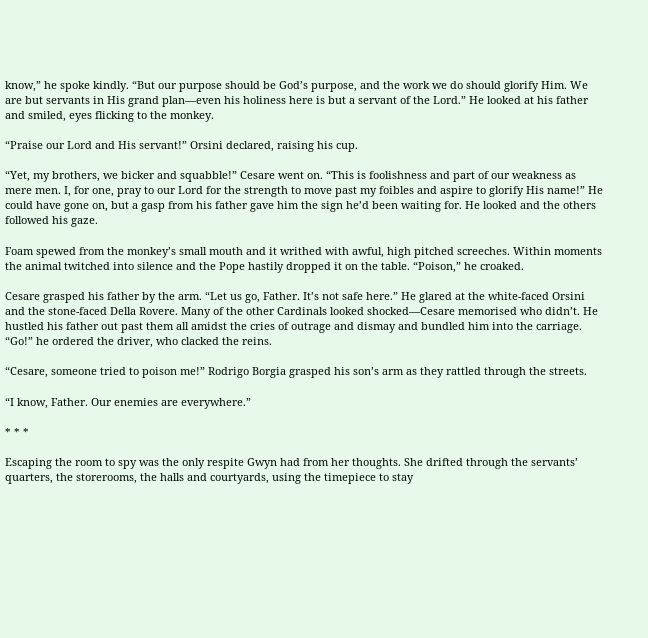know,” he spoke kindly. “But our purpose should be God’s purpose, and the work we do should glorify Him. We are but servants in His grand plan—even his holiness here is but a servant of the Lord.” He looked at his father and smiled, eyes flicking to the monkey.

“Praise our Lord and His servant!” Orsini declared, raising his cup.

“Yet, my brothers, we bicker and squabble!” Cesare went on. “This is foolishness and part of our weakness as mere men. I, for one, pray to our Lord for the strength to move past my foibles and aspire to glorify His name!” He could have gone on, but a gasp from his father gave him the sign he’d been waiting for. He looked and the others followed his gaze.

Foam spewed from the monkey’s small mouth and it writhed with awful, high pitched screeches. Within moments the animal twitched into silence and the Pope hastily dropped it on the table. “Poison,” he croaked.

Cesare grasped his father by the arm. “Let us go, Father. It’s not safe here.” He glared at the white-faced Orsini and the stone-faced Della Rovere. Many of the other Cardinals looked shocked—Cesare memorised who didn’t. He hustled his father out past them all amidst the cries of outrage and dismay and bundled him into the carriage. “Go!” he ordered the driver, who clacked the reins.

“Cesare, someone tried to poison me!” Rodrigo Borgia grasped his son’s arm as they rattled through the streets.

“I know, Father. Our enemies are everywhere.”

* * *

Escaping the room to spy was the only respite Gwyn had from her thoughts. She drifted through the servants’ quarters, the storerooms, the halls and courtyards, using the timepiece to stay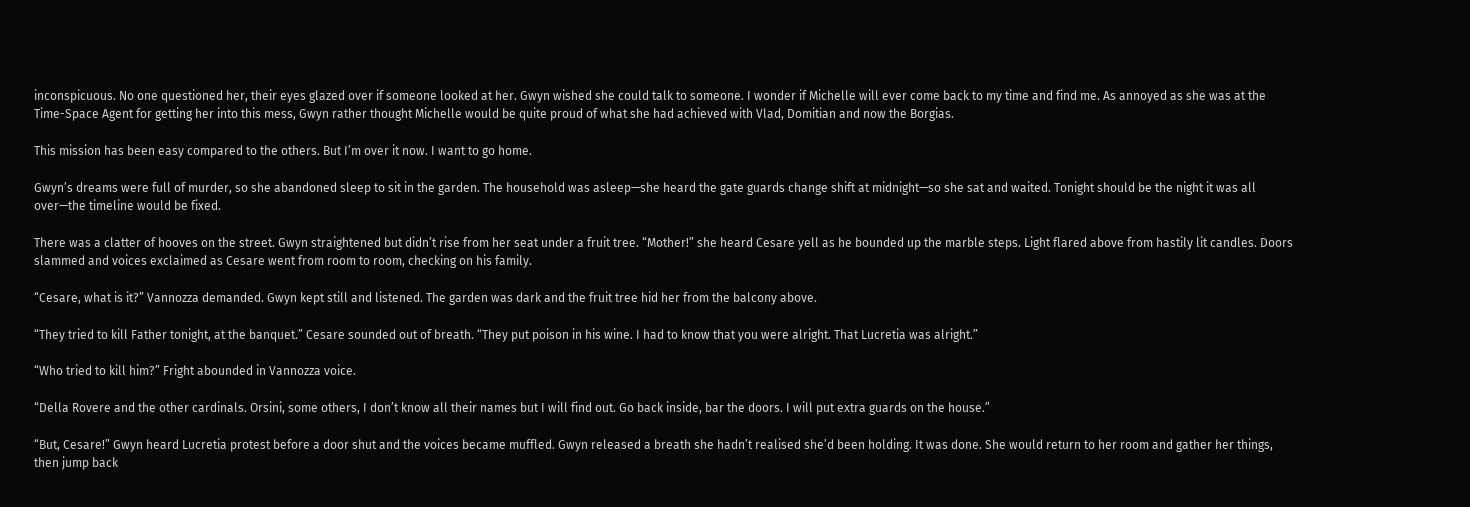inconspicuous. No one questioned her, their eyes glazed over if someone looked at her. Gwyn wished she could talk to someone. I wonder if Michelle will ever come back to my time and find me. As annoyed as she was at the Time-Space Agent for getting her into this mess, Gwyn rather thought Michelle would be quite proud of what she had achieved with Vlad, Domitian and now the Borgias.

This mission has been easy compared to the others. But I’m over it now. I want to go home.

Gwyn’s dreams were full of murder, so she abandoned sleep to sit in the garden. The household was asleep—she heard the gate guards change shift at midnight—so she sat and waited. Tonight should be the night it was all over—the timeline would be fixed.

There was a clatter of hooves on the street. Gwyn straightened but didn’t rise from her seat under a fruit tree. “Mother!” she heard Cesare yell as he bounded up the marble steps. Light flared above from hastily lit candles. Doors slammed and voices exclaimed as Cesare went from room to room, checking on his family.

“Cesare, what is it?” Vannozza demanded. Gwyn kept still and listened. The garden was dark and the fruit tree hid her from the balcony above.

“They tried to kill Father tonight, at the banquet.” Cesare sounded out of breath. “They put poison in his wine. I had to know that you were alright. That Lucretia was alright.”

“Who tried to kill him?” Fright abounded in Vannozza voice.

“Della Rovere and the other cardinals. Orsini, some others, I don’t know all their names but I will find out. Go back inside, bar the doors. I will put extra guards on the house.”

“But, Cesare!” Gwyn heard Lucretia protest before a door shut and the voices became muffled. Gwyn released a breath she hadn’t realised she’d been holding. It was done. She would return to her room and gather her things, then jump back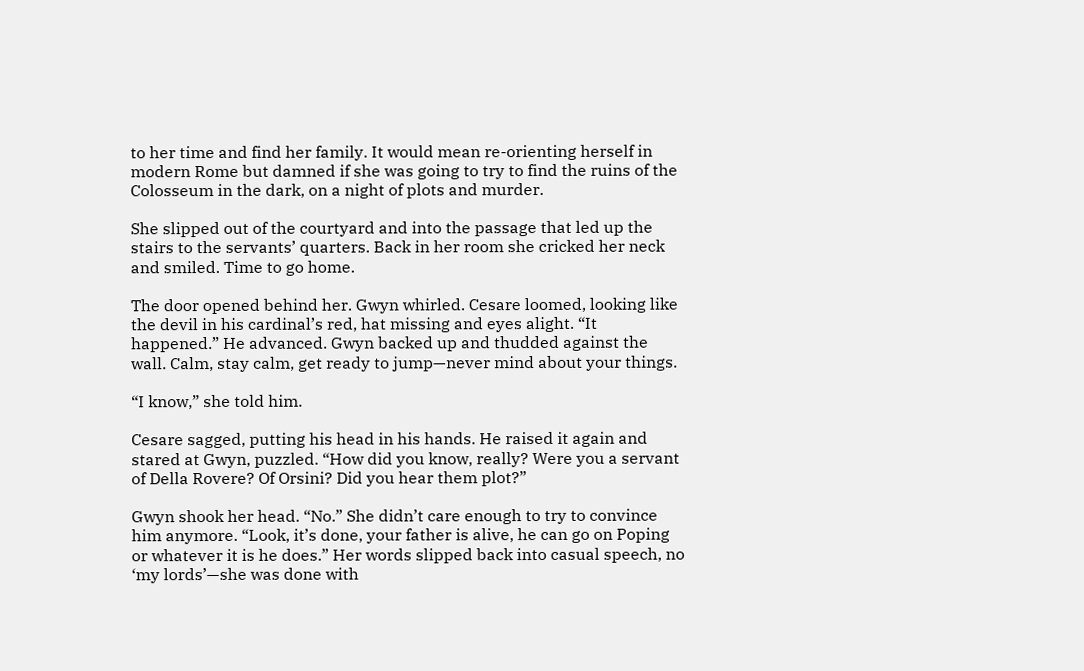to her time and find her family. It would mean re-orienting herself in modern Rome but damned if she was going to try to find the ruins of the Colosseum in the dark, on a night of plots and murder.

She slipped out of the courtyard and into the passage that led up the stairs to the servants’ quarters. Back in her room she cricked her neck and smiled. Time to go home.

The door opened behind her. Gwyn whirled. Cesare loomed, looking like the devil in his cardinal’s red, hat missing and eyes alight. “It happened.” He advanced. Gwyn backed up and thudded against the wall. Calm, stay calm, get ready to jump—never mind about your things.

“I know,” she told him.

Cesare sagged, putting his head in his hands. He raised it again and stared at Gwyn, puzzled. “How did you know, really? Were you a servant of Della Rovere? Of Orsini? Did you hear them plot?”

Gwyn shook her head. “No.” She didn’t care enough to try to convince him anymore. “Look, it’s done, your father is alive, he can go on Poping or whatever it is he does.” Her words slipped back into casual speech, no ‘my lords’—she was done with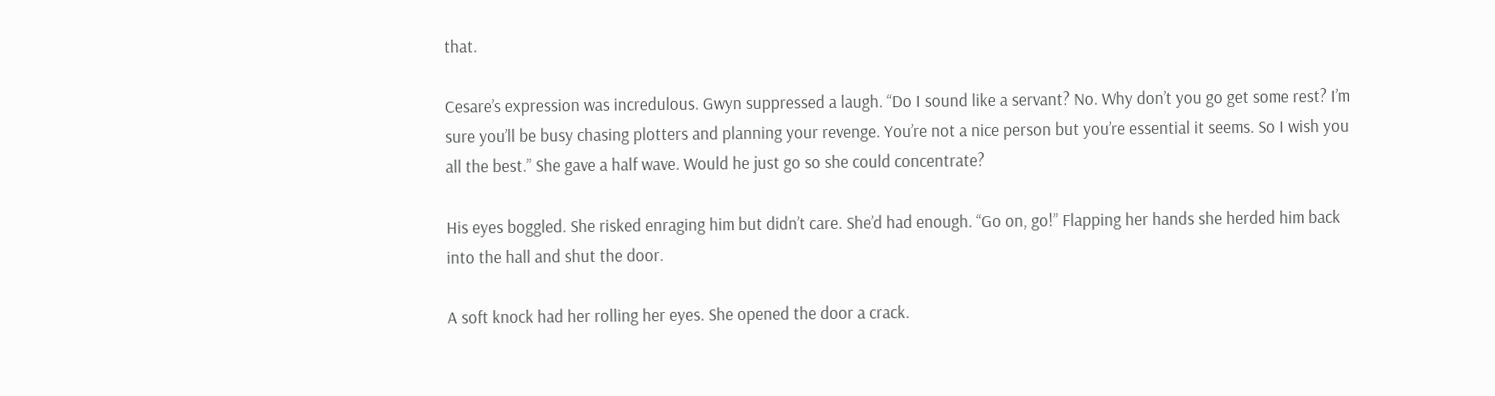that.

Cesare’s expression was incredulous. Gwyn suppressed a laugh. “Do I sound like a servant? No. Why don’t you go get some rest? I’m sure you’ll be busy chasing plotters and planning your revenge. You’re not a nice person but you’re essential it seems. So I wish you all the best.” She gave a half wave. Would he just go so she could concentrate?

His eyes boggled. She risked enraging him but didn’t care. She’d had enough. “Go on, go!” Flapping her hands she herded him back into the hall and shut the door.

A soft knock had her rolling her eyes. She opened the door a crack.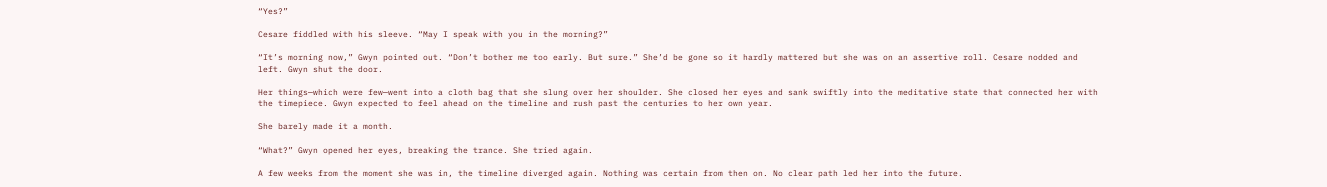“Yes?”

Cesare fiddled with his sleeve. “May I speak with you in the morning?”

“It’s morning now,” Gwyn pointed out. “Don’t bother me too early. But sure.” She’d be gone so it hardly mattered but she was on an assertive roll. Cesare nodded and left. Gwyn shut the door.

Her things—which were few—went into a cloth bag that she slung over her shoulder. She closed her eyes and sank swiftly into the meditative state that connected her with the timepiece. Gwyn expected to feel ahead on the timeline and rush past the centuries to her own year.

She barely made it a month.

“What?” Gwyn opened her eyes, breaking the trance. She tried again.

A few weeks from the moment she was in, the timeline diverged again. Nothing was certain from then on. No clear path led her into the future.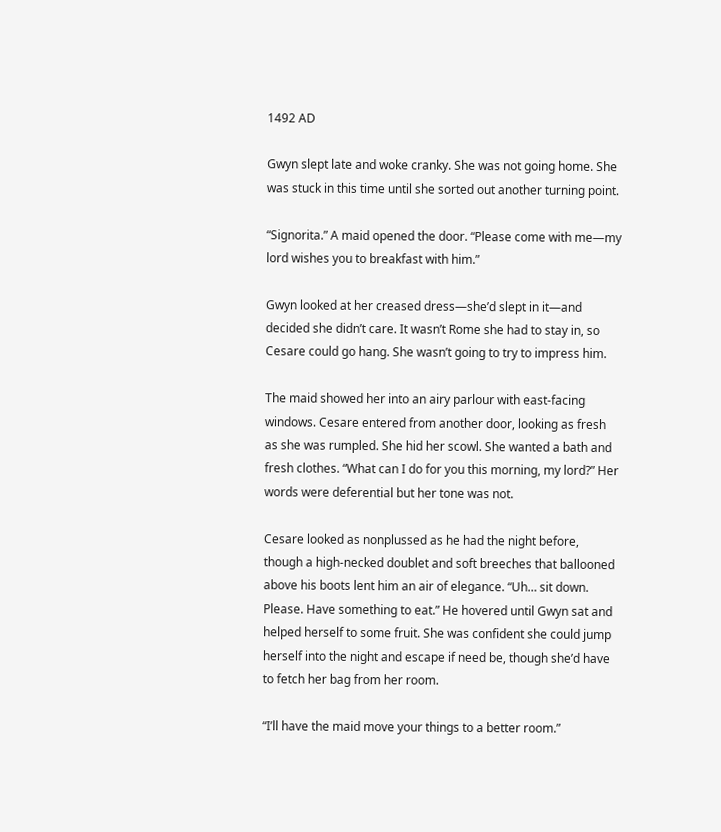1492 AD

Gwyn slept late and woke cranky. She was not going home. She was stuck in this time until she sorted out another turning point.

“Signorita.” A maid opened the door. “Please come with me—my lord wishes you to breakfast with him.”

Gwyn looked at her creased dress—she’d slept in it—and decided she didn’t care. It wasn’t Rome she had to stay in, so Cesare could go hang. She wasn’t going to try to impress him.

The maid showed her into an airy parlour with east-facing windows. Cesare entered from another door, looking as fresh as she was rumpled. She hid her scowl. She wanted a bath and fresh clothes. “What can I do for you this morning, my lord?” Her words were deferential but her tone was not.

Cesare looked as nonplussed as he had the night before, though a high-necked doublet and soft breeches that ballooned above his boots lent him an air of elegance. “Uh… sit down. Please. Have something to eat.” He hovered until Gwyn sat and helped herself to some fruit. She was confident she could jump herself into the night and escape if need be, though she’d have to fetch her bag from her room.

“I’ll have the maid move your things to a better room.”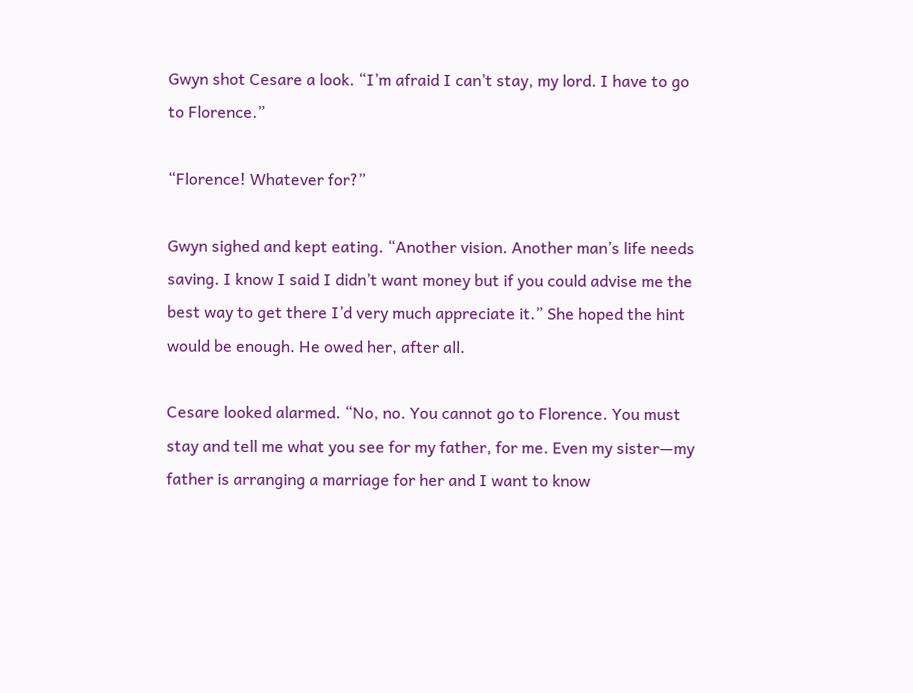Gwyn shot Cesare a look. “I’m afraid I can’t stay, my lord. I have to go to Florence.”

“Florence! Whatever for?”

Gwyn sighed and kept eating. “Another vision. Another man’s life needs saving. I know I said I didn’t want money but if you could advise me the best way to get there I’d very much appreciate it.” She hoped the hint would be enough. He owed her, after all.

Cesare looked alarmed. “No, no. You cannot go to Florence. You must stay and tell me what you see for my father, for me. Even my sister—my father is arranging a marriage for her and I want to know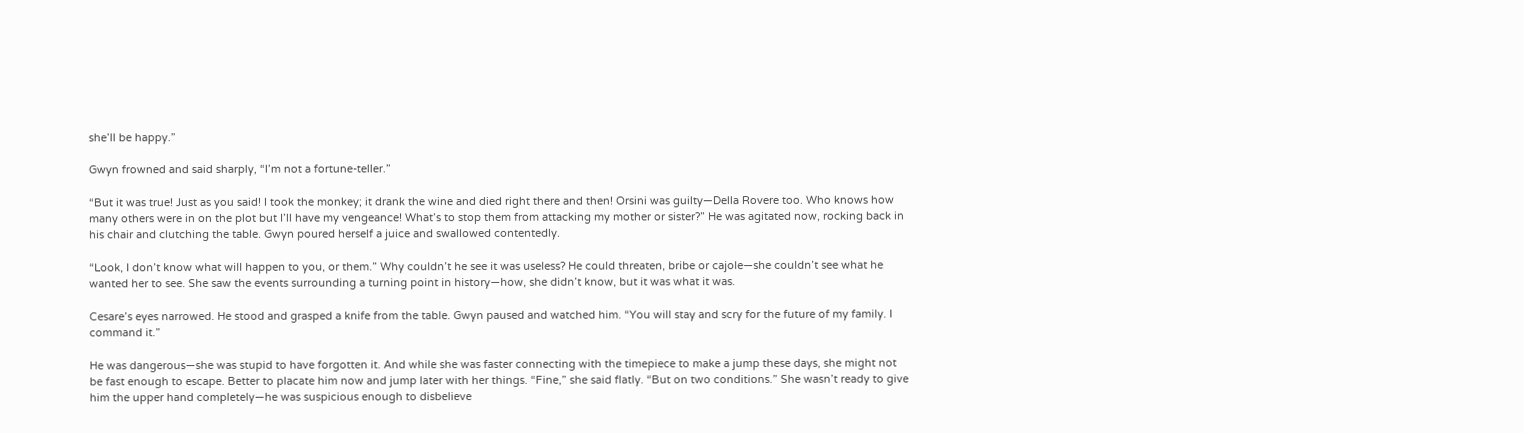she’ll be happy.”

Gwyn frowned and said sharply, “I’m not a fortune-teller.”

“But it was true! Just as you said! I took the monkey; it drank the wine and died right there and then! Orsini was guilty—Della Rovere too. Who knows how many others were in on the plot but I’ll have my vengeance! What’s to stop them from attacking my mother or sister?” He was agitated now, rocking back in his chair and clutching the table. Gwyn poured herself a juice and swallowed contentedly.

“Look, I don’t know what will happen to you, or them.” Why couldn’t he see it was useless? He could threaten, bribe or cajole—she couldn’t see what he wanted her to see. She saw the events surrounding a turning point in history—how, she didn’t know, but it was what it was.

Cesare’s eyes narrowed. He stood and grasped a knife from the table. Gwyn paused and watched him. “You will stay and scry for the future of my family. I command it.”

He was dangerous—she was stupid to have forgotten it. And while she was faster connecting with the timepiece to make a jump these days, she might not be fast enough to escape. Better to placate him now and jump later with her things. “Fine,” she said flatly. “But on two conditions.” She wasn’t ready to give him the upper hand completely—he was suspicious enough to disbelieve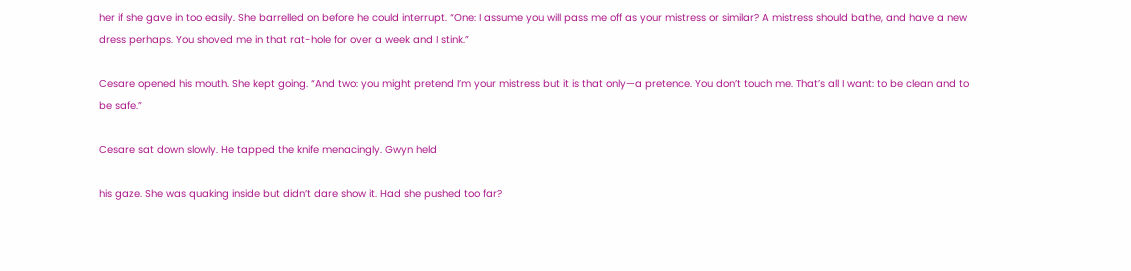her if she gave in too easily. She barrelled on before he could interrupt. “One: I assume you will pass me off as your mistress or similar? A mistress should bathe, and have a new dress perhaps. You shoved me in that rat-hole for over a week and I stink.”

Cesare opened his mouth. She kept going. “And two: you might pretend I’m your mistress but it is that only—a pretence. You don’t touch me. That’s all I want: to be clean and to be safe.”

Cesare sat down slowly. He tapped the knife menacingly. Gwyn held

his gaze. She was quaking inside but didn’t dare show it. Had she pushed too far?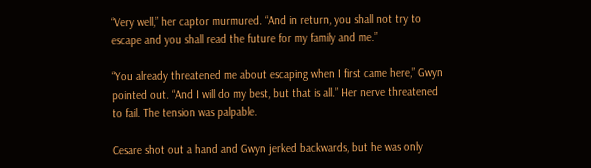“Very well,” her captor murmured. “And in return, you shall not try to escape and you shall read the future for my family and me.”

“You already threatened me about escaping when I first came here,” Gwyn pointed out. “And I will do my best, but that is all.” Her nerve threatened to fail. The tension was palpable.

Cesare shot out a hand and Gwyn jerked backwards, but he was only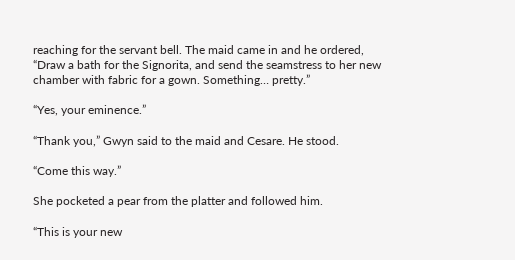reaching for the servant bell. The maid came in and he ordered, “Draw a bath for the Signorita, and send the seamstress to her new chamber with fabric for a gown. Something… pretty.”

“Yes, your eminence.”

“Thank you,” Gwyn said to the maid and Cesare. He stood.

“Come this way.”

She pocketed a pear from the platter and followed him.

“This is your new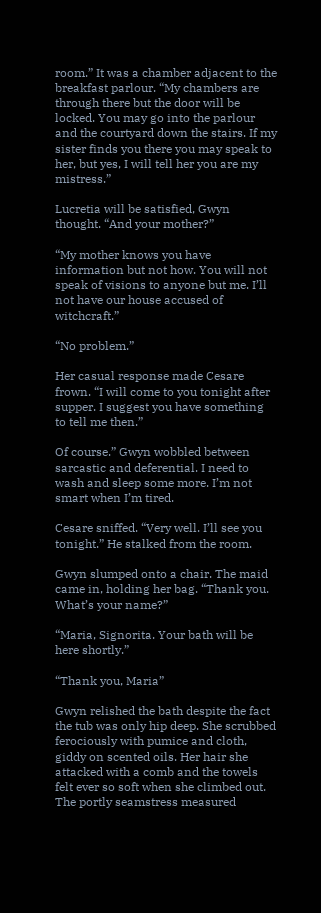room.” It was a chamber adjacent to the breakfast parlour. “My chambers are through there but the door will be locked. You may go into the parlour and the courtyard down the stairs. If my sister finds you there you may speak to her, but yes, I will tell her you are my mistress.”

Lucretia will be satisfied, Gwyn thought. “And your mother?”

“My mother knows you have information but not how. You will not speak of visions to anyone but me. I’ll not have our house accused of witchcraft.”

“No problem.”

Her casual response made Cesare frown. “I will come to you tonight after supper. I suggest you have something to tell me then.”

Of course.” Gwyn wobbled between sarcastic and deferential. I need to wash and sleep some more. I’m not smart when I’m tired.

Cesare sniffed. “Very well. I’ll see you tonight.” He stalked from the room.

Gwyn slumped onto a chair. The maid came in, holding her bag. “Thank you. What’s your name?”

“Maria, Signorita. Your bath will be here shortly.”

“Thank you, Maria”

Gwyn relished the bath despite the fact the tub was only hip deep. She scrubbed ferociously with pumice and cloth, giddy on scented oils. Her hair she attacked with a comb and the towels felt ever so soft when she climbed out. The portly seamstress measured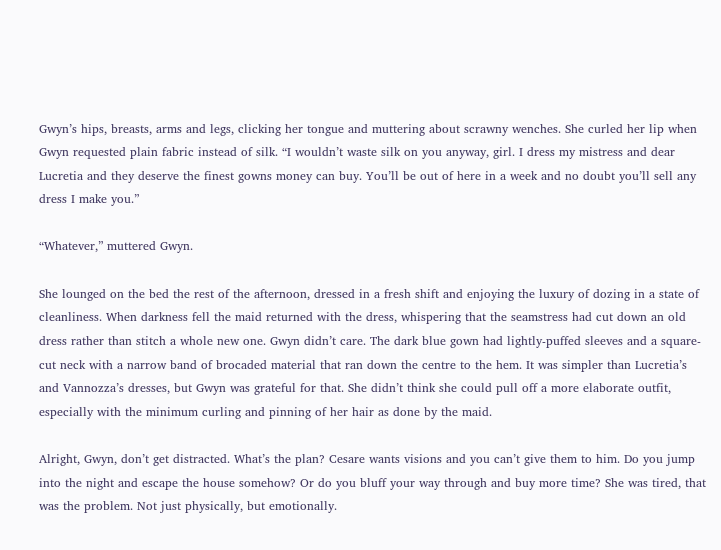Gwyn’s hips, breasts, arms and legs, clicking her tongue and muttering about scrawny wenches. She curled her lip when Gwyn requested plain fabric instead of silk. “I wouldn’t waste silk on you anyway, girl. I dress my mistress and dear Lucretia and they deserve the finest gowns money can buy. You’ll be out of here in a week and no doubt you’ll sell any dress I make you.”

“Whatever,” muttered Gwyn.

She lounged on the bed the rest of the afternoon, dressed in a fresh shift and enjoying the luxury of dozing in a state of cleanliness. When darkness fell the maid returned with the dress, whispering that the seamstress had cut down an old dress rather than stitch a whole new one. Gwyn didn’t care. The dark blue gown had lightly-puffed sleeves and a square-cut neck with a narrow band of brocaded material that ran down the centre to the hem. It was simpler than Lucretia’s and Vannozza’s dresses, but Gwyn was grateful for that. She didn’t think she could pull off a more elaborate outfit, especially with the minimum curling and pinning of her hair as done by the maid.

Alright, Gwyn, don’t get distracted. What’s the plan? Cesare wants visions and you can’t give them to him. Do you jump into the night and escape the house somehow? Or do you bluff your way through and buy more time? She was tired, that was the problem. Not just physically, but emotionally.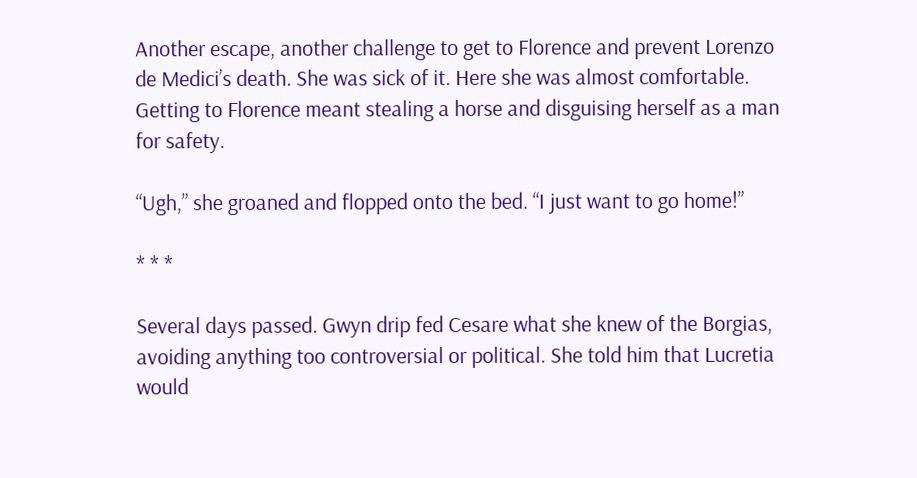Another escape, another challenge to get to Florence and prevent Lorenzo de Medici’s death. She was sick of it. Here she was almost comfortable. Getting to Florence meant stealing a horse and disguising herself as a man for safety.

“Ugh,” she groaned and flopped onto the bed. “I just want to go home!”

* * *

Several days passed. Gwyn drip fed Cesare what she knew of the Borgias, avoiding anything too controversial or political. She told him that Lucretia would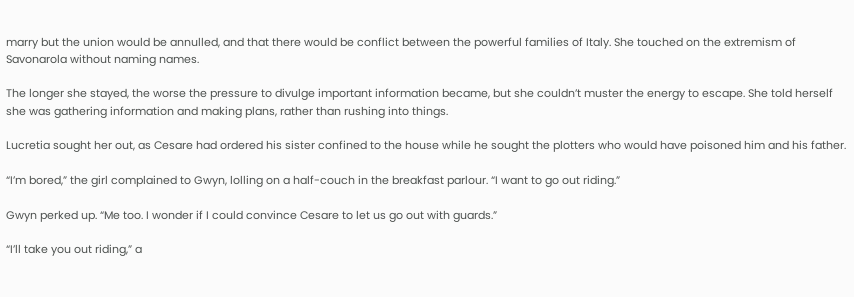marry but the union would be annulled, and that there would be conflict between the powerful families of Italy. She touched on the extremism of Savonarola without naming names.

The longer she stayed, the worse the pressure to divulge important information became, but she couldn’t muster the energy to escape. She told herself she was gathering information and making plans, rather than rushing into things.

Lucretia sought her out, as Cesare had ordered his sister confined to the house while he sought the plotters who would have poisoned him and his father.

“I’m bored,” the girl complained to Gwyn, lolling on a half-couch in the breakfast parlour. “I want to go out riding.”

Gwyn perked up. “Me too. I wonder if I could convince Cesare to let us go out with guards.”

“I’ll take you out riding,” a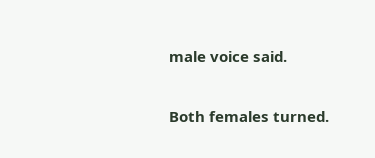male voice said.

Both females turned.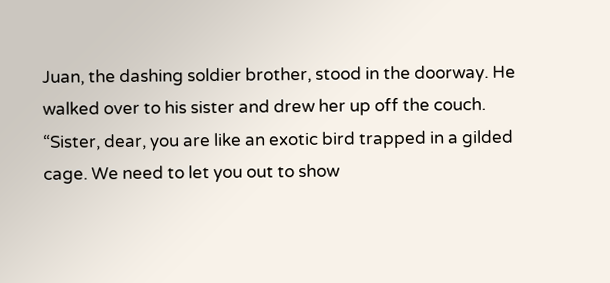Juan, the dashing soldier brother, stood in the doorway. He walked over to his sister and drew her up off the couch. “Sister, dear, you are like an exotic bird trapped in a gilded cage. We need to let you out to show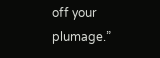off your plumage.”